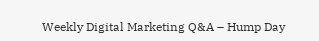Weekly Digital Marketing Q&A – Hump Day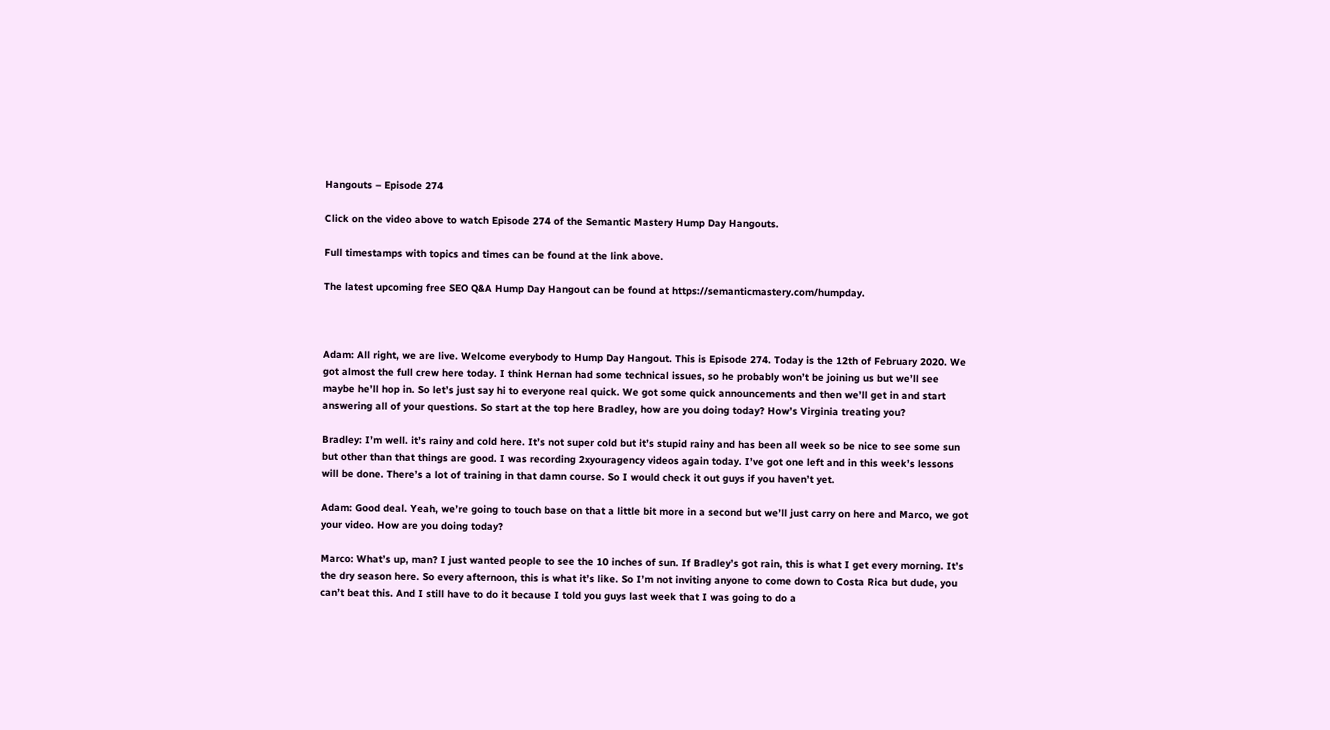Hangouts – Episode 274

Click on the video above to watch Episode 274 of the Semantic Mastery Hump Day Hangouts.

Full timestamps with topics and times can be found at the link above.

The latest upcoming free SEO Q&A Hump Day Hangout can be found at https://semanticmastery.com/humpday.



Adam: All right, we are live. Welcome everybody to Hump Day Hangout. This is Episode 274. Today is the 12th of February 2020. We got almost the full crew here today. I think Hernan had some technical issues, so he probably won’t be joining us but we’ll see maybe he’ll hop in. So let’s just say hi to everyone real quick. We got some quick announcements and then we’ll get in and start answering all of your questions. So start at the top here Bradley, how are you doing today? How’s Virginia treating you?

Bradley: I’m well. it’s rainy and cold here. It’s not super cold but it’s stupid rainy and has been all week so be nice to see some sun but other than that things are good. I was recording 2xyouragency videos again today. I’ve got one left and in this week’s lessons will be done. There’s a lot of training in that damn course. So I would check it out guys if you haven’t yet.

Adam: Good deal. Yeah, we’re going to touch base on that a little bit more in a second but we’ll just carry on here and Marco, we got your video. How are you doing today?

Marco: What’s up, man? I just wanted people to see the 10 inches of sun. If Bradley’s got rain, this is what I get every morning. It’s the dry season here. So every afternoon, this is what it’s like. So I’m not inviting anyone to come down to Costa Rica but dude, you can’t beat this. And I still have to do it because I told you guys last week that I was going to do a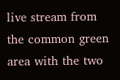live stream from the common green area with the two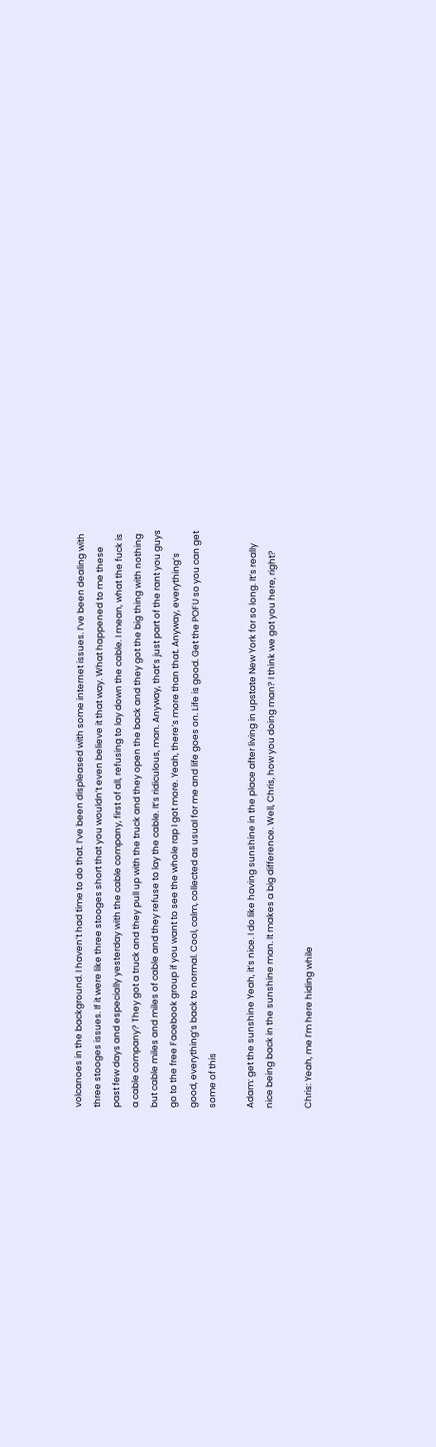volcanoes in the background. I haven’t had time to do that. I’ve been displeased with some internet issues. I’ve been dealing with three stooges issues. If it were like three stooges short that you wouldn’t even believe it that way. What happened to me these past few days and especially yesterday with the cable company, first of all, refusing to lay down the cable. I mean, what the fuck is a cable company? They got a truck and they pull up with the truck and they open the back and they got the big thing with nothing but cable miles and miles of cable and they refuse to lay the cable. It’s ridiculous, man. Anyway, that’s just part of the rant you guys go to the free Facebook group if you want to see the whole rap I got more. Yeah, there’s more than that. Anyway, everything’s good, everything’s back to normal. Cool, calm, collected as usual for me and life goes on. Life is good. Get the POFU so you can get some of this

Adam: get the sunshine Yeah, it’s nice. I do like having sunshine in the place after living in upstate New York for so long. It’s really nice being back in the sunshine man. It makes a big difference. Well, Chris, how you doing man? I think we got you here, right?

Chris: Yeah, me I’m here hiding while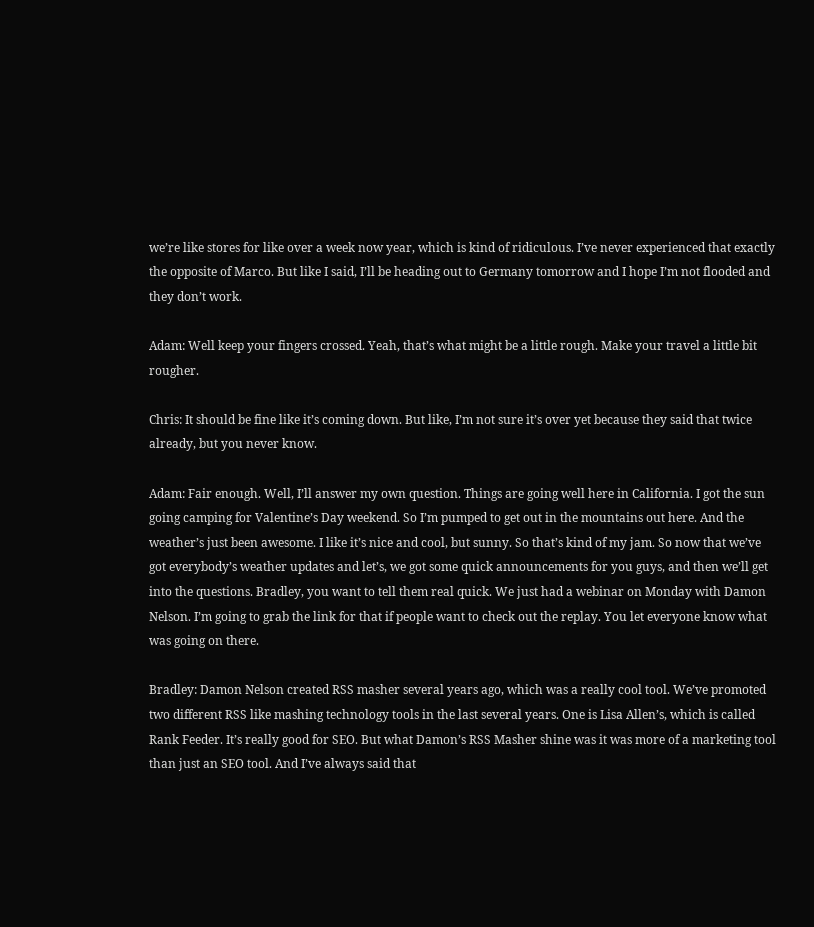we’re like stores for like over a week now year, which is kind of ridiculous. I’ve never experienced that exactly the opposite of Marco. But like I said, I’ll be heading out to Germany tomorrow and I hope I’m not flooded and they don’t work.

Adam: Well keep your fingers crossed. Yeah, that’s what might be a little rough. Make your travel a little bit rougher.

Chris: It should be fine like it’s coming down. But like, I’m not sure it’s over yet because they said that twice already, but you never know.

Adam: Fair enough. Well, I’ll answer my own question. Things are going well here in California. I got the sun going camping for Valentine’s Day weekend. So I’m pumped to get out in the mountains out here. And the weather’s just been awesome. I like it’s nice and cool, but sunny. So that’s kind of my jam. So now that we’ve got everybody’s weather updates and let’s, we got some quick announcements for you guys, and then we’ll get into the questions. Bradley, you want to tell them real quick. We just had a webinar on Monday with Damon Nelson. I’m going to grab the link for that if people want to check out the replay. You let everyone know what was going on there.

Bradley: Damon Nelson created RSS masher several years ago, which was a really cool tool. We’ve promoted two different RSS like mashing technology tools in the last several years. One is Lisa Allen’s, which is called Rank Feeder. It’s really good for SEO. But what Damon’s RSS Masher shine was it was more of a marketing tool than just an SEO tool. And I’ve always said that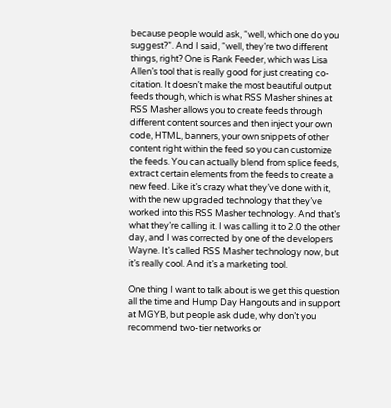because people would ask, “well, which one do you suggest?”. And I said, “well, they’re two different things, right? One is Rank Feeder, which was Lisa Allen’s tool that is really good for just creating co-citation. It doesn’t make the most beautiful output feeds though, which is what RSS Masher shines at RSS Masher allows you to create feeds through different content sources and then inject your own code, HTML, banners, your own snippets of other content right within the feed so you can customize the feeds. You can actually blend from splice feeds, extract certain elements from the feeds to create a new feed. Like it’s crazy what they’ve done with it, with the new upgraded technology that they’ve worked into this RSS Masher technology. And that’s what they’re calling it. I was calling it to 2.0 the other day, and I was corrected by one of the developers Wayne. It’s called RSS Masher technology now, but it’s really cool. And it’s a marketing tool.

One thing I want to talk about is we get this question all the time and Hump Day Hangouts and in support at MGYB, but people ask dude, why don’t you recommend two-tier networks or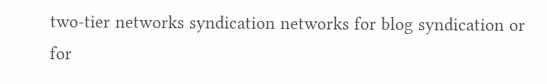two-tier networks syndication networks for blog syndication or for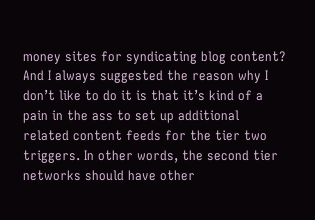money sites for syndicating blog content? And I always suggested the reason why I don’t like to do it is that it’s kind of a pain in the ass to set up additional related content feeds for the tier two triggers. In other words, the second tier networks should have other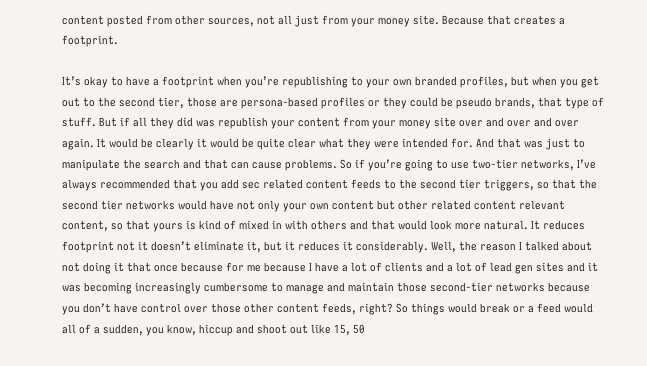content posted from other sources, not all just from your money site. Because that creates a footprint.

It’s okay to have a footprint when you’re republishing to your own branded profiles, but when you get out to the second tier, those are persona-based profiles or they could be pseudo brands, that type of stuff. But if all they did was republish your content from your money site over and over and over again. It would be clearly it would be quite clear what they were intended for. And that was just to manipulate the search and that can cause problems. So if you’re going to use two-tier networks, I’ve always recommended that you add sec related content feeds to the second tier triggers, so that the second tier networks would have not only your own content but other related content relevant content, so that yours is kind of mixed in with others and that would look more natural. It reduces footprint not it doesn’t eliminate it, but it reduces it considerably. Well, the reason I talked about not doing it that once because for me because I have a lot of clients and a lot of lead gen sites and it was becoming increasingly cumbersome to manage and maintain those second-tier networks because you don’t have control over those other content feeds, right? So things would break or a feed would all of a sudden, you know, hiccup and shoot out like 15, 50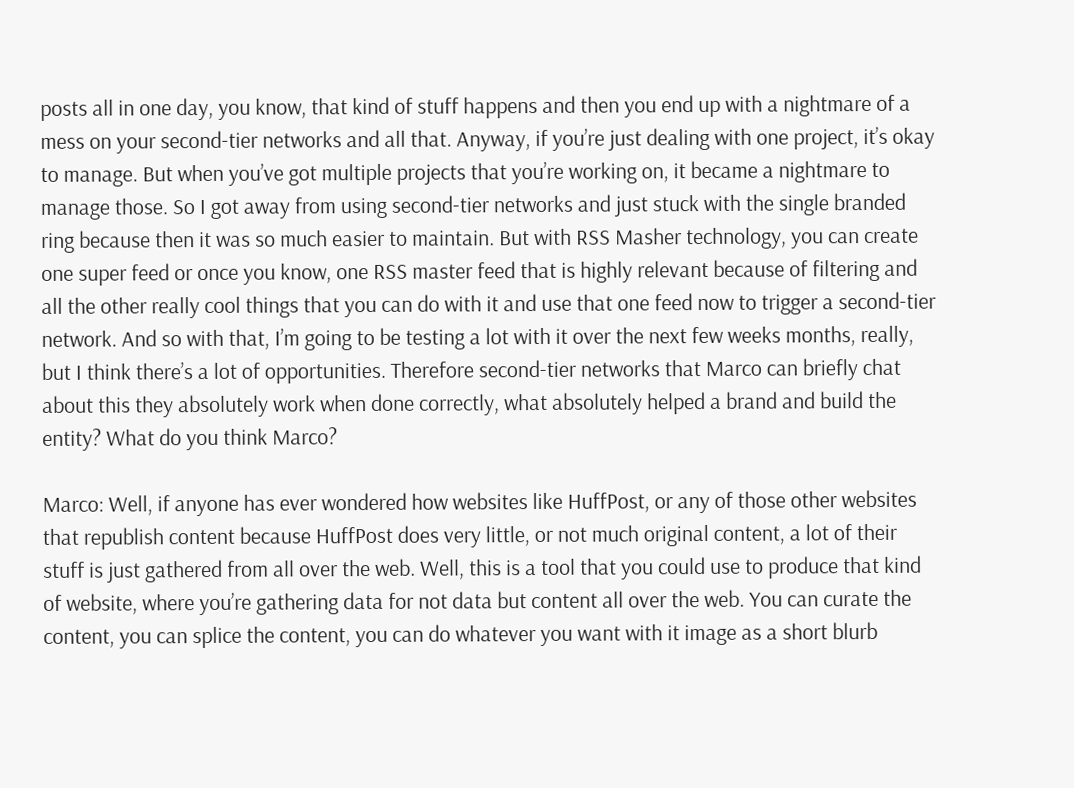posts all in one day, you know, that kind of stuff happens and then you end up with a nightmare of a mess on your second-tier networks and all that. Anyway, if you’re just dealing with one project, it’s okay to manage. But when you’ve got multiple projects that you’re working on, it became a nightmare to manage those. So I got away from using second-tier networks and just stuck with the single branded ring because then it was so much easier to maintain. But with RSS Masher technology, you can create one super feed or once you know, one RSS master feed that is highly relevant because of filtering and all the other really cool things that you can do with it and use that one feed now to trigger a second-tier network. And so with that, I’m going to be testing a lot with it over the next few weeks months, really, but I think there’s a lot of opportunities. Therefore second-tier networks that Marco can briefly chat about this they absolutely work when done correctly, what absolutely helped a brand and build the entity? What do you think Marco?

Marco: Well, if anyone has ever wondered how websites like HuffPost, or any of those other websites that republish content because HuffPost does very little, or not much original content, a lot of their stuff is just gathered from all over the web. Well, this is a tool that you could use to produce that kind of website, where you’re gathering data for not data but content all over the web. You can curate the content, you can splice the content, you can do whatever you want with it image as a short blurb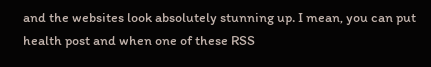and the websites look absolutely stunning up. I mean, you can put health post and when one of these RSS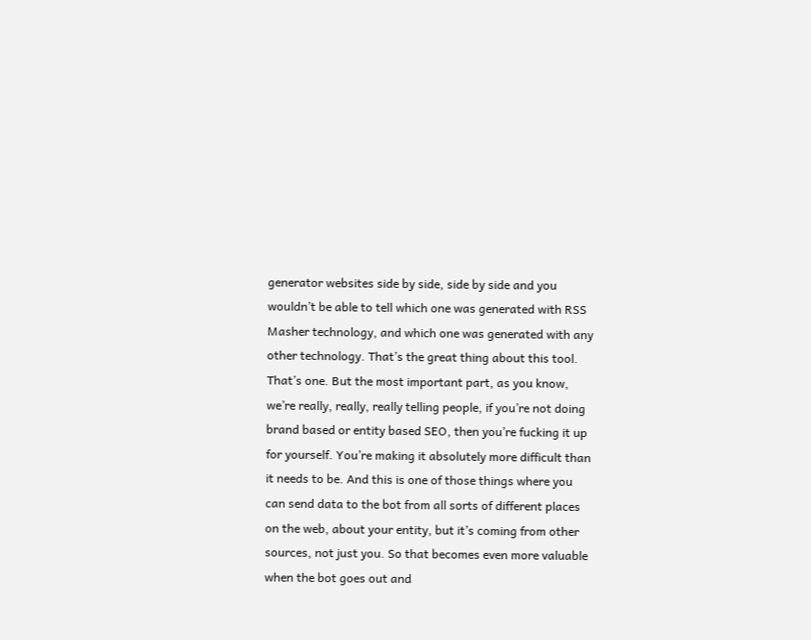generator websites side by side, side by side and you wouldn’t be able to tell which one was generated with RSS Masher technology, and which one was generated with any other technology. That’s the great thing about this tool. That’s one. But the most important part, as you know, we’re really, really, really telling people, if you’re not doing brand based or entity based SEO, then you’re fucking it up for yourself. You’re making it absolutely more difficult than it needs to be. And this is one of those things where you can send data to the bot from all sorts of different places on the web, about your entity, but it’s coming from other sources, not just you. So that becomes even more valuable when the bot goes out and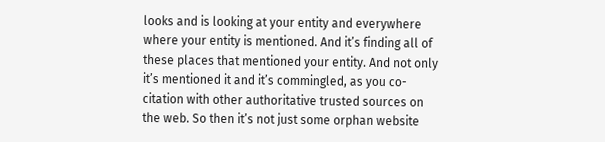looks and is looking at your entity and everywhere where your entity is mentioned. And it’s finding all of these places that mentioned your entity. And not only it’s mentioned it and it’s commingled, as you co-citation with other authoritative trusted sources on the web. So then it’s not just some orphan website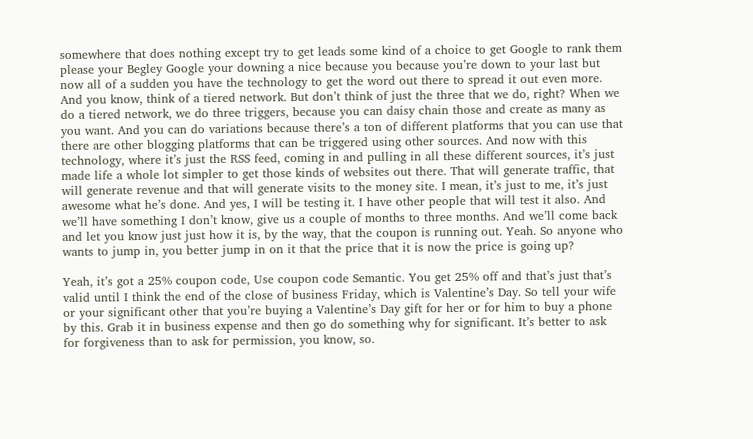somewhere that does nothing except try to get leads some kind of a choice to get Google to rank them please your Begley Google your downing a nice because you because you’re down to your last but now all of a sudden you have the technology to get the word out there to spread it out even more. And you know, think of a tiered network. But don’t think of just the three that we do, right? When we do a tiered network, we do three triggers, because you can daisy chain those and create as many as you want. And you can do variations because there’s a ton of different platforms that you can use that there are other blogging platforms that can be triggered using other sources. And now with this technology, where it’s just the RSS feed, coming in and pulling in all these different sources, it’s just made life a whole lot simpler to get those kinds of websites out there. That will generate traffic, that will generate revenue and that will generate visits to the money site. I mean, it’s just to me, it’s just awesome what he’s done. And yes, I will be testing it. I have other people that will test it also. And we’ll have something I don’t know, give us a couple of months to three months. And we’ll come back and let you know just just how it is, by the way, that the coupon is running out. Yeah. So anyone who wants to jump in, you better jump in on it that the price that it is now the price is going up?

Yeah, it’s got a 25% coupon code, Use coupon code Semantic. You get 25% off and that’s just that’s valid until I think the end of the close of business Friday, which is Valentine’s Day. So tell your wife or your significant other that you’re buying a Valentine’s Day gift for her or for him to buy a phone by this. Grab it in business expense and then go do something why for significant. It’s better to ask for forgiveness than to ask for permission, you know, so.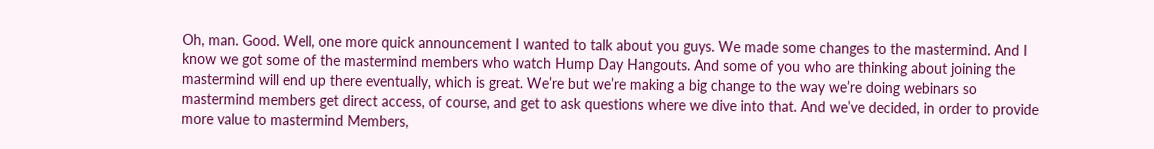Oh, man. Good. Well, one more quick announcement I wanted to talk about you guys. We made some changes to the mastermind. And I know we got some of the mastermind members who watch Hump Day Hangouts. And some of you who are thinking about joining the mastermind will end up there eventually, which is great. We’re but we’re making a big change to the way we’re doing webinars so mastermind members get direct access, of course, and get to ask questions where we dive into that. And we’ve decided, in order to provide more value to mastermind Members,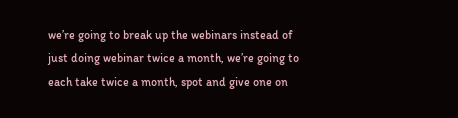we’re going to break up the webinars instead of just doing webinar twice a month, we’re going to each take twice a month, spot and give one on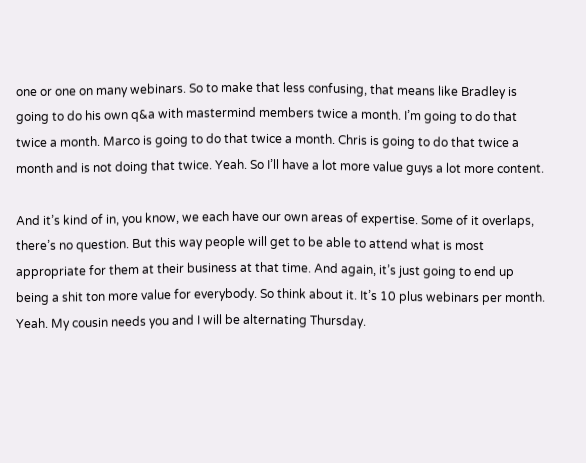one or one on many webinars. So to make that less confusing, that means like Bradley is going to do his own q&a with mastermind members twice a month. I’m going to do that twice a month. Marco is going to do that twice a month. Chris is going to do that twice a month and is not doing that twice. Yeah. So I’ll have a lot more value guys a lot more content.

And it’s kind of in, you know, we each have our own areas of expertise. Some of it overlaps, there’s no question. But this way people will get to be able to attend what is most appropriate for them at their business at that time. And again, it’s just going to end up being a shit ton more value for everybody. So think about it. It’s 10 plus webinars per month. Yeah. My cousin needs you and I will be alternating Thursday.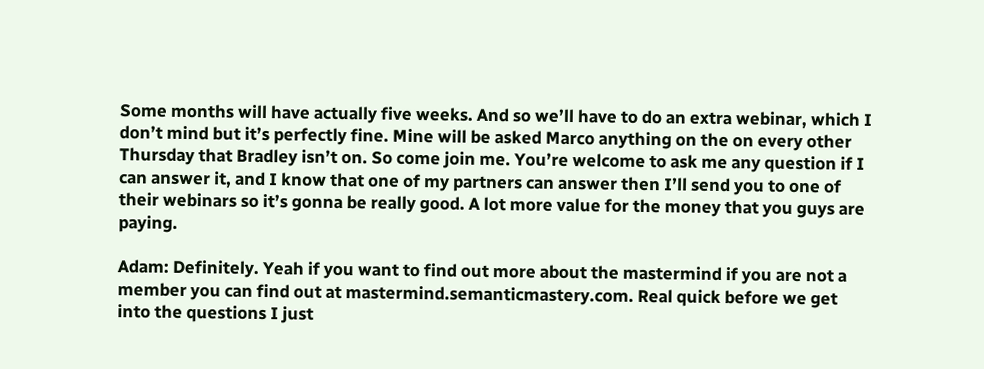Some months will have actually five weeks. And so we’ll have to do an extra webinar, which I don’t mind but it’s perfectly fine. Mine will be asked Marco anything on the on every other Thursday that Bradley isn’t on. So come join me. You’re welcome to ask me any question if I can answer it, and I know that one of my partners can answer then I’ll send you to one of their webinars so it’s gonna be really good. A lot more value for the money that you guys are paying.

Adam: Definitely. Yeah if you want to find out more about the mastermind if you are not a member you can find out at mastermind.semanticmastery.com. Real quick before we get into the questions I just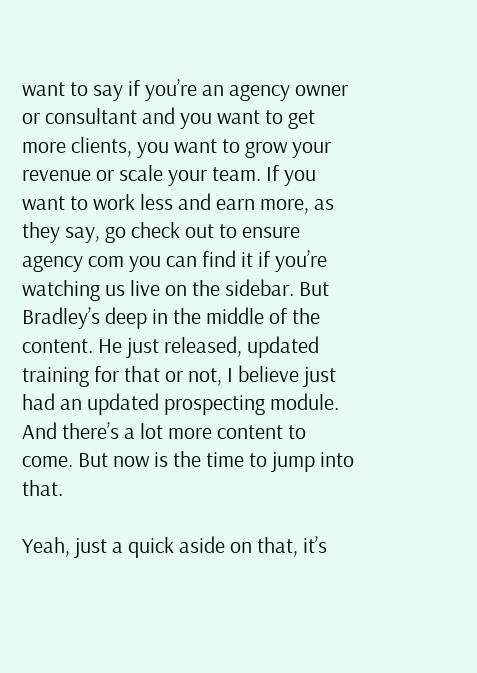want to say if you’re an agency owner or consultant and you want to get more clients, you want to grow your revenue or scale your team. If you want to work less and earn more, as they say, go check out to ensure agency com you can find it if you’re watching us live on the sidebar. But Bradley’s deep in the middle of the content. He just released, updated training for that or not, I believe just had an updated prospecting module. And there’s a lot more content to come. But now is the time to jump into that.

Yeah, just a quick aside on that, it’s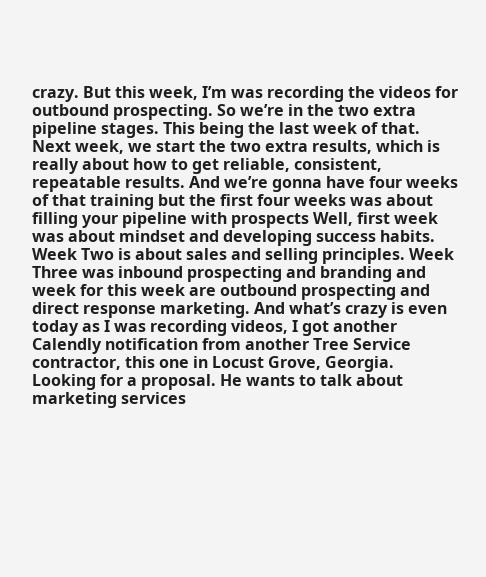crazy. But this week, I’m was recording the videos for outbound prospecting. So we’re in the two extra pipeline stages. This being the last week of that. Next week, we start the two extra results, which is really about how to get reliable, consistent, repeatable results. And we’re gonna have four weeks of that training but the first four weeks was about filling your pipeline with prospects Well, first week was about mindset and developing success habits. Week Two is about sales and selling principles. Week Three was inbound prospecting and branding and week for this week are outbound prospecting and direct response marketing. And what’s crazy is even today as I was recording videos, I got another Calendly notification from another Tree Service contractor, this one in Locust Grove, Georgia. Looking for a proposal. He wants to talk about marketing services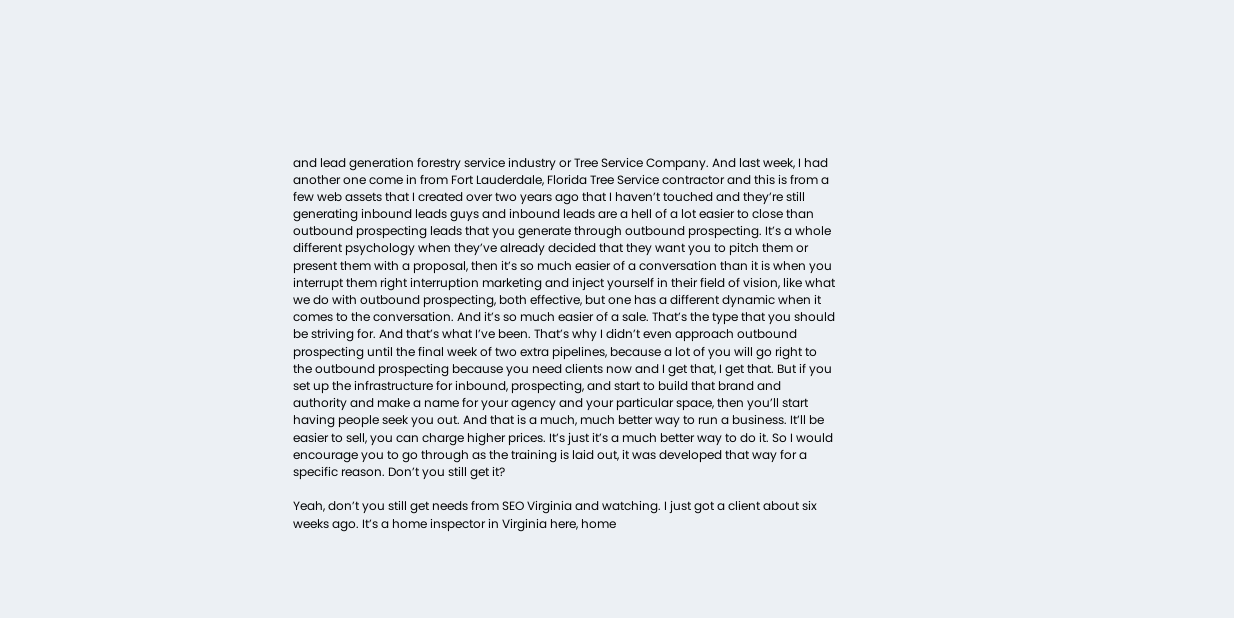and lead generation forestry service industry or Tree Service Company. And last week, I had another one come in from Fort Lauderdale, Florida Tree Service contractor and this is from a few web assets that I created over two years ago that I haven’t touched and they’re still generating inbound leads guys and inbound leads are a hell of a lot easier to close than outbound prospecting leads that you generate through outbound prospecting. It’s a whole different psychology when they’ve already decided that they want you to pitch them or present them with a proposal, then it’s so much easier of a conversation than it is when you interrupt them right interruption marketing and inject yourself in their field of vision, like what we do with outbound prospecting, both effective, but one has a different dynamic when it comes to the conversation. And it’s so much easier of a sale. That’s the type that you should be striving for. And that’s what I’ve been. That’s why I didn’t even approach outbound prospecting until the final week of two extra pipelines, because a lot of you will go right to the outbound prospecting because you need clients now and I get that, I get that. But if you set up the infrastructure for inbound, prospecting, and start to build that brand and authority and make a name for your agency and your particular space, then you’ll start having people seek you out. And that is a much, much better way to run a business. It’ll be easier to sell, you can charge higher prices. It’s just it’s a much better way to do it. So I would encourage you to go through as the training is laid out, it was developed that way for a specific reason. Don’t you still get it?

Yeah, don’t you still get needs from SEO Virginia and watching. I just got a client about six weeks ago. It’s a home inspector in Virginia here, home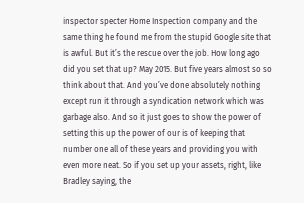inspector specter Home Inspection company and the same thing he found me from the stupid Google site that is awful. But it’s the rescue over the job. How long ago did you set that up? May 2015. But five years almost so so think about that. And you’ve done absolutely nothing except run it through a syndication network which was garbage also. And so it just goes to show the power of setting this up the power of our is of keeping that number one all of these years and providing you with even more neat. So if you set up your assets, right, like Bradley saying, the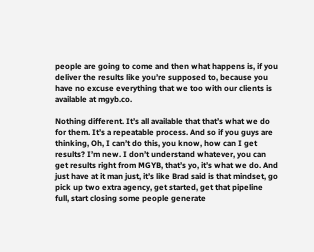people are going to come and then what happens is, if you deliver the results like you’re supposed to, because you have no excuse everything that we too with our clients is available at mgyb.co.

Nothing different. It’s all available that that’s what we do for them. It’s a repeatable process. And so if you guys are thinking, Oh, I can’t do this, you know, how can I get results? I’m new. I don’t understand whatever, you can get results right from MGYB, that’s yo, it’s what we do. And just have at it man just, it’s like Brad said is that mindset, go pick up two extra agency, get started, get that pipeline full, start closing some people generate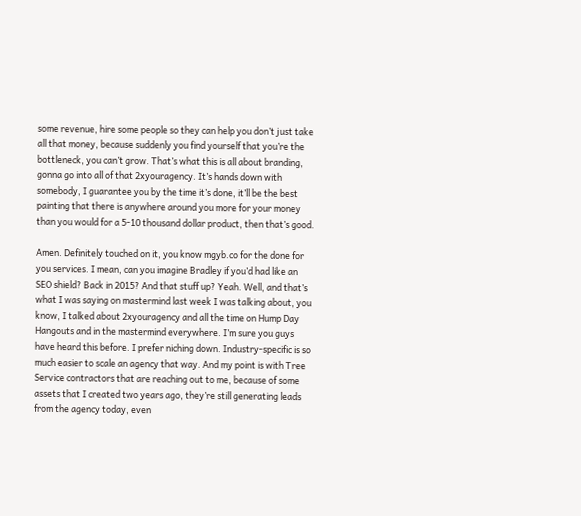some revenue, hire some people so they can help you don’t just take all that money, because suddenly you find yourself that you’re the bottleneck, you can’t grow. That’s what this is all about branding, gonna go into all of that 2xyouragency. It’s hands down with somebody, I guarantee you by the time it’s done, it’ll be the best painting that there is anywhere around you more for your money than you would for a 5-10 thousand dollar product, then that’s good.

Amen. Definitely touched on it, you know mgyb.co for the done for you services. I mean, can you imagine Bradley if you’d had like an SEO shield? Back in 2015? And that stuff up? Yeah. Well, and that’s what I was saying on mastermind last week I was talking about, you know, I talked about 2xyouragency and all the time on Hump Day Hangouts and in the mastermind everywhere. I’m sure you guys have heard this before. I prefer niching down. Industry-specific is so much easier to scale an agency that way. And my point is with Tree Service contractors that are reaching out to me, because of some assets that I created two years ago, they’re still generating leads from the agency today, even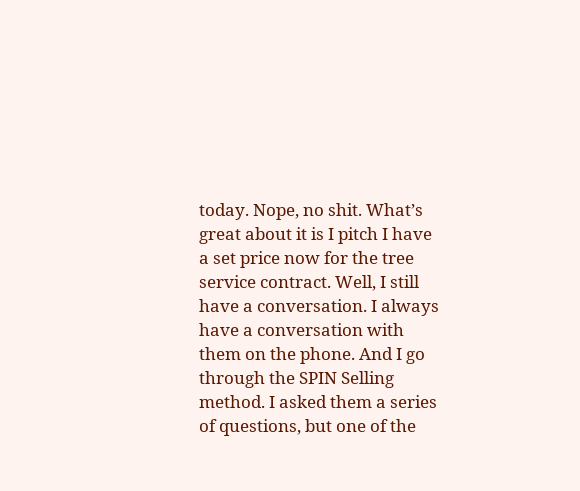today. Nope, no shit. What’s great about it is I pitch I have a set price now for the tree service contract. Well, I still have a conversation. I always have a conversation with them on the phone. And I go through the SPIN Selling method. I asked them a series of questions, but one of the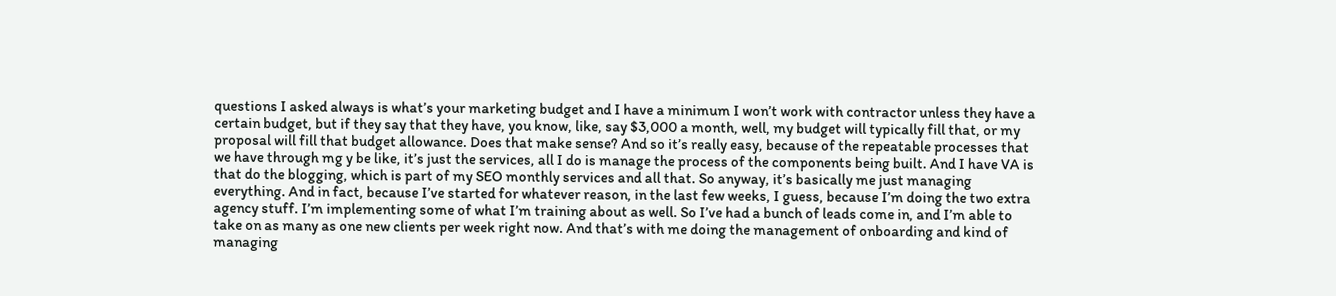questions I asked always is what’s your marketing budget and I have a minimum I won’t work with contractor unless they have a certain budget, but if they say that they have, you know, like, say $3,000 a month, well, my budget will typically fill that, or my proposal will fill that budget allowance. Does that make sense? And so it’s really easy, because of the repeatable processes that we have through mg y be like, it’s just the services, all I do is manage the process of the components being built. And I have VA is that do the blogging, which is part of my SEO monthly services and all that. So anyway, it’s basically me just managing everything. And in fact, because I’ve started for whatever reason, in the last few weeks, I guess, because I’m doing the two extra agency stuff. I’m implementing some of what I’m training about as well. So I’ve had a bunch of leads come in, and I’m able to take on as many as one new clients per week right now. And that’s with me doing the management of onboarding and kind of managing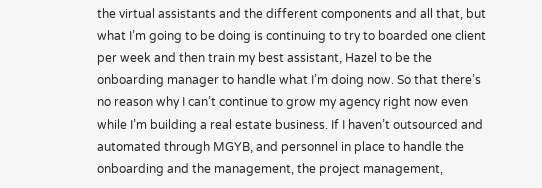the virtual assistants and the different components and all that, but what I’m going to be doing is continuing to try to boarded one client per week and then train my best assistant, Hazel to be the onboarding manager to handle what I’m doing now. So that there’s no reason why I can’t continue to grow my agency right now even while I’m building a real estate business. If I haven’t outsourced and automated through MGYB, and personnel in place to handle the onboarding and the management, the project management,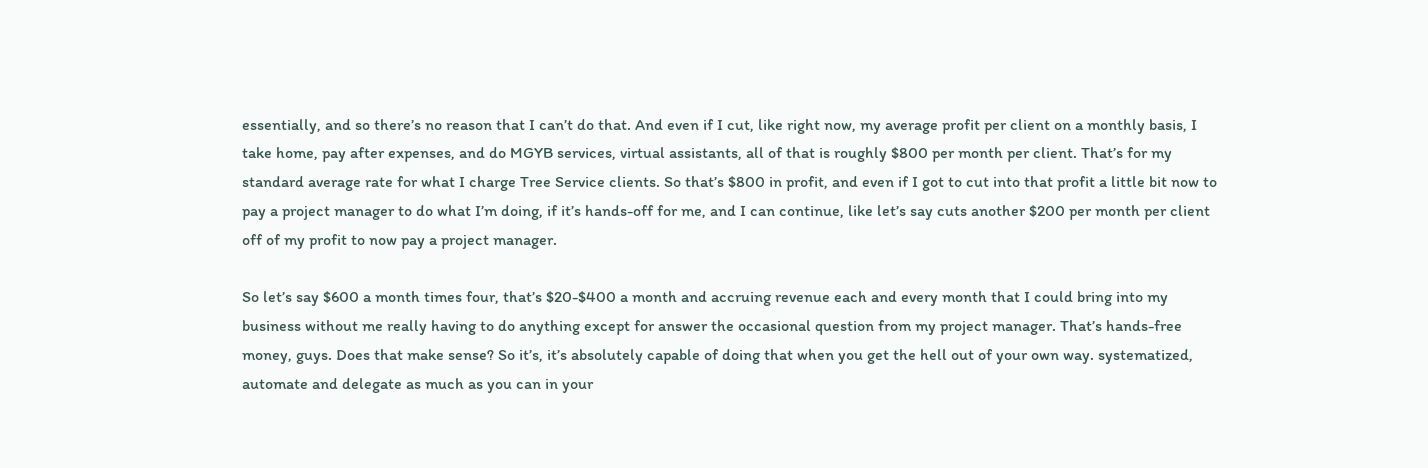essentially, and so there’s no reason that I can’t do that. And even if I cut, like right now, my average profit per client on a monthly basis, I take home, pay after expenses, and do MGYB services, virtual assistants, all of that is roughly $800 per month per client. That’s for my standard average rate for what I charge Tree Service clients. So that’s $800 in profit, and even if I got to cut into that profit a little bit now to pay a project manager to do what I’m doing, if it’s hands-off for me, and I can continue, like let’s say cuts another $200 per month per client off of my profit to now pay a project manager.

So let’s say $600 a month times four, that’s $20-$400 a month and accruing revenue each and every month that I could bring into my business without me really having to do anything except for answer the occasional question from my project manager. That’s hands-free money, guys. Does that make sense? So it’s, it’s absolutely capable of doing that when you get the hell out of your own way. systematized, automate and delegate as much as you can in your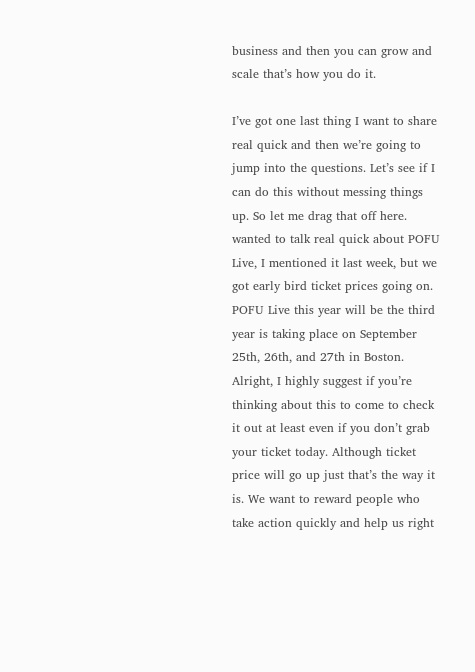business and then you can grow and scale that’s how you do it.

I’ve got one last thing I want to share real quick and then we’re going to jump into the questions. Let’s see if I can do this without messing things up. So let me drag that off here. wanted to talk real quick about POFU Live, I mentioned it last week, but we got early bird ticket prices going on. POFU Live this year will be the third year is taking place on September 25th, 26th, and 27th in Boston. Alright, I highly suggest if you’re thinking about this to come to check it out at least even if you don’t grab your ticket today. Although ticket price will go up just that’s the way it is. We want to reward people who take action quickly and help us right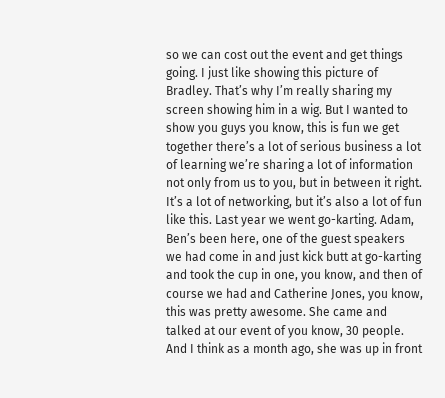so we can cost out the event and get things going. I just like showing this picture of Bradley. That’s why I’m really sharing my screen showing him in a wig. But I wanted to show you guys you know, this is fun we get together there’s a lot of serious business a lot of learning we’re sharing a lot of information not only from us to you, but in between it right. It’s a lot of networking, but it’s also a lot of fun like this. Last year we went go-karting. Adam, Ben’s been here, one of the guest speakers we had come in and just kick butt at go-karting and took the cup in one, you know, and then of course we had and Catherine Jones, you know, this was pretty awesome. She came and talked at our event of you know, 30 people. And I think as a month ago, she was up in front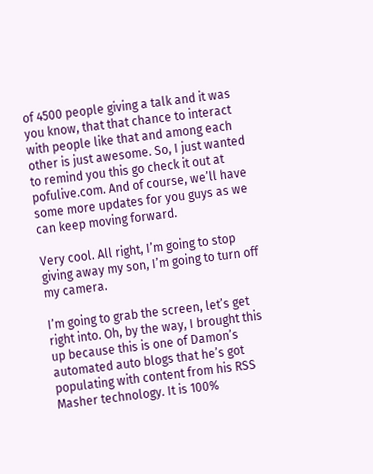of 4500 people giving a talk and it was you know, that that chance to interact with people like that and among each other is just awesome. So, I just wanted to remind you this go check it out at pofulive.com. And of course, we’ll have some more updates for you guys as we can keep moving forward.

Very cool. All right, I’m going to stop giving away my son, I’m going to turn off my camera.

I’m going to grab the screen, let’s get right into. Oh, by the way, I brought this up because this is one of Damon’s automated auto blogs that he’s got populating with content from his RSS Masher technology. It is 100%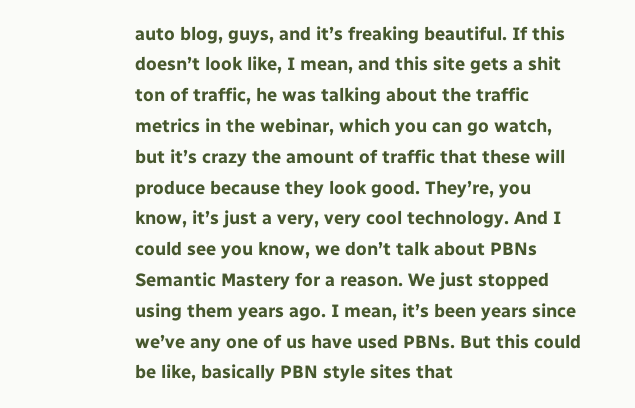auto blog, guys, and it’s freaking beautiful. If this doesn’t look like, I mean, and this site gets a shit ton of traffic, he was talking about the traffic metrics in the webinar, which you can go watch, but it’s crazy the amount of traffic that these will produce because they look good. They’re, you know, it’s just a very, very cool technology. And I could see you know, we don’t talk about PBNs Semantic Mastery for a reason. We just stopped using them years ago. I mean, it’s been years since we’ve any one of us have used PBNs. But this could be like, basically PBN style sites that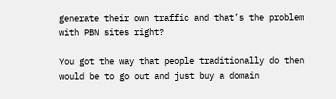generate their own traffic and that’s the problem with PBN sites right?

You got the way that people traditionally do then would be to go out and just buy a domain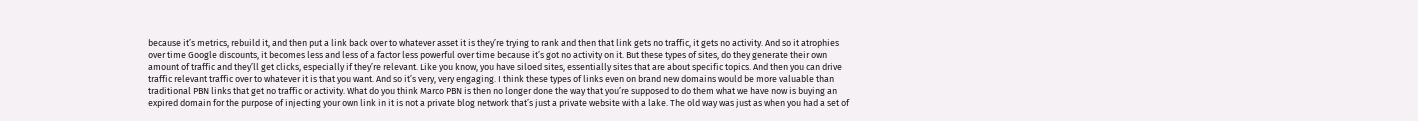because it’s metrics, rebuild it, and then put a link back over to whatever asset it is they’re trying to rank and then that link gets no traffic, it gets no activity. And so it atrophies over time Google discounts, it becomes less and less of a factor less powerful over time because it’s got no activity on it. But these types of sites, do they generate their own amount of traffic and they’ll get clicks, especially if they’re relevant. Like you know, you have siloed sites, essentially sites that are about specific topics. And then you can drive traffic relevant traffic over to whatever it is that you want. And so it’s very, very engaging. I think these types of links even on brand new domains would be more valuable than traditional PBN links that get no traffic or activity. What do you think Marco PBN is then no longer done the way that you’re supposed to do them what we have now is buying an expired domain for the purpose of injecting your own link in it is not a private blog network that’s just a private website with a lake. The old way was just as when you had a set of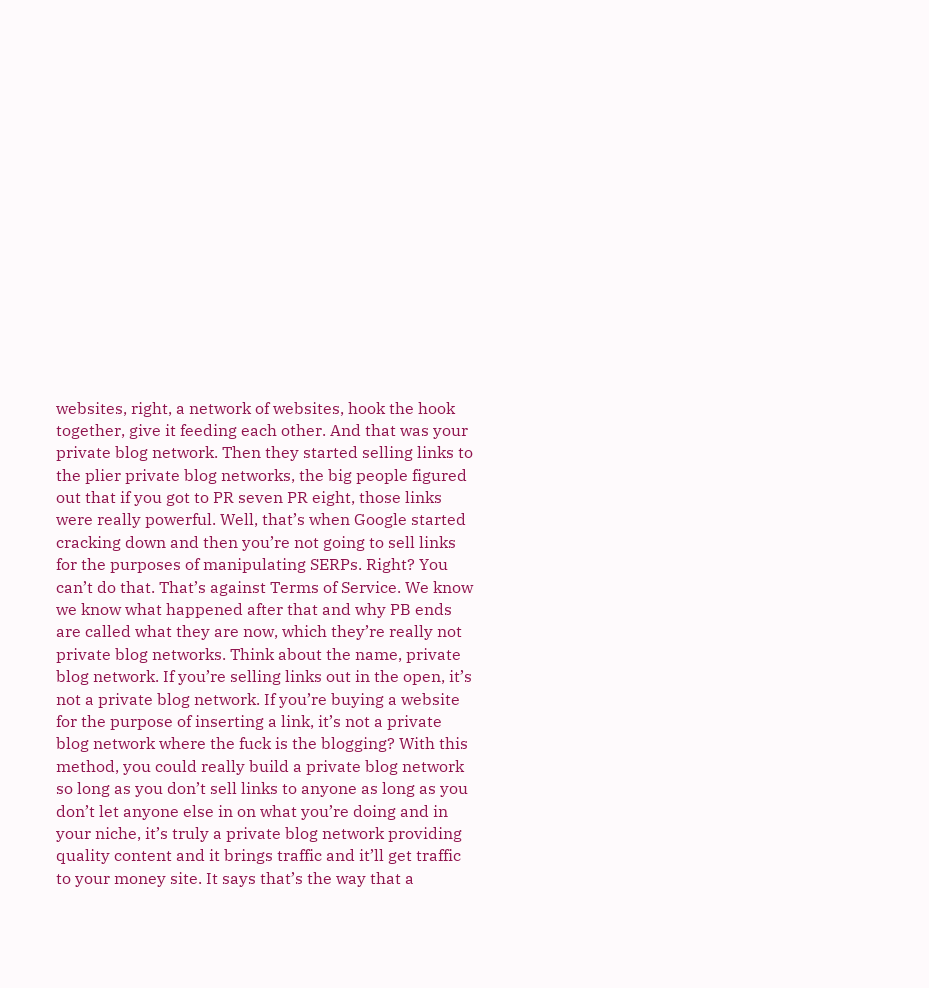websites, right, a network of websites, hook the hook together, give it feeding each other. And that was your private blog network. Then they started selling links to the plier private blog networks, the big people figured out that if you got to PR seven PR eight, those links were really powerful. Well, that’s when Google started cracking down and then you’re not going to sell links for the purposes of manipulating SERPs. Right? You can’t do that. That’s against Terms of Service. We know we know what happened after that and why PB ends are called what they are now, which they’re really not private blog networks. Think about the name, private blog network. If you’re selling links out in the open, it’s not a private blog network. If you’re buying a website for the purpose of inserting a link, it’s not a private blog network where the fuck is the blogging? With this method, you could really build a private blog network so long as you don’t sell links to anyone as long as you don’t let anyone else in on what you’re doing and in your niche, it’s truly a private blog network providing quality content and it brings traffic and it’ll get traffic to your money site. It says that’s the way that a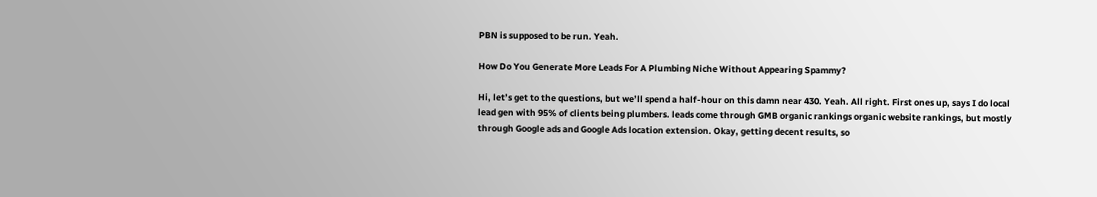PBN is supposed to be run. Yeah.

How Do You Generate More Leads For A Plumbing Niche Without Appearing Spammy?

Hi, let’s get to the questions, but we’ll spend a half-hour on this damn near 430. Yeah. All right. First ones up, says I do local lead gen with 95% of clients being plumbers. leads come through GMB organic rankings organic website rankings, but mostly through Google ads and Google Ads location extension. Okay, getting decent results, so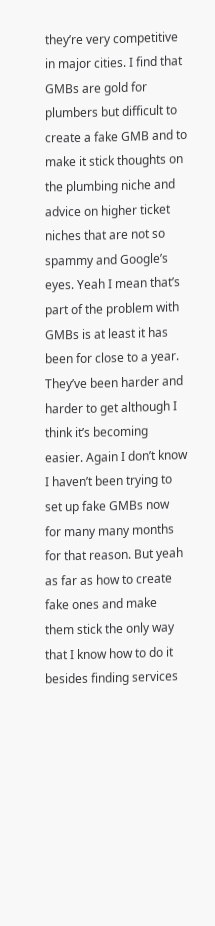they’re very competitive in major cities. I find that GMBs are gold for plumbers but difficult to create a fake GMB and to make it stick thoughts on the plumbing niche and advice on higher ticket niches that are not so spammy and Google’s eyes. Yeah I mean that’s part of the problem with GMBs is at least it has been for close to a year. They’ve been harder and harder to get although I think it’s becoming easier. Again I don’t know I haven’t been trying to set up fake GMBs now for many many months for that reason. But yeah as far as how to create fake ones and make them stick the only way that I know how to do it besides finding services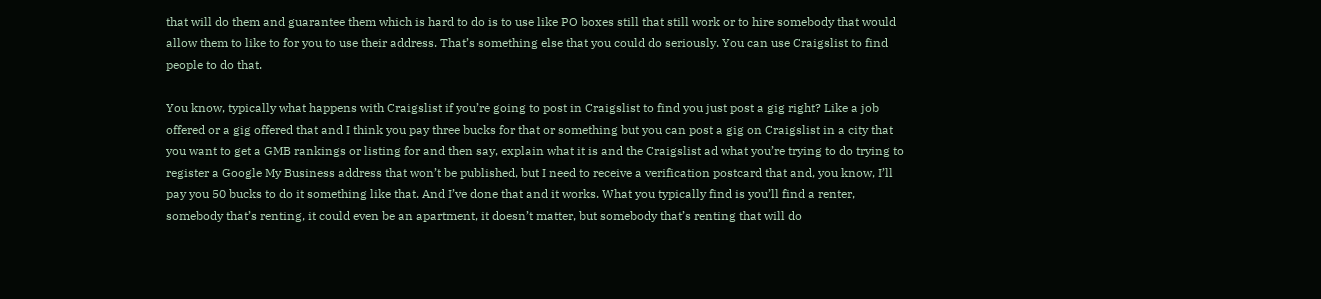that will do them and guarantee them which is hard to do is to use like PO boxes still that still work or to hire somebody that would allow them to like to for you to use their address. That’s something else that you could do seriously. You can use Craigslist to find people to do that.

You know, typically what happens with Craigslist if you’re going to post in Craigslist to find you just post a gig right? Like a job offered or a gig offered that and I think you pay three bucks for that or something but you can post a gig on Craigslist in a city that you want to get a GMB rankings or listing for and then say, explain what it is and the Craigslist ad what you’re trying to do trying to register a Google My Business address that won’t be published, but I need to receive a verification postcard that and, you know, I’ll pay you 50 bucks to do it something like that. And I’ve done that and it works. What you typically find is you’ll find a renter, somebody that’s renting, it could even be an apartment, it doesn’t matter, but somebody that’s renting that will do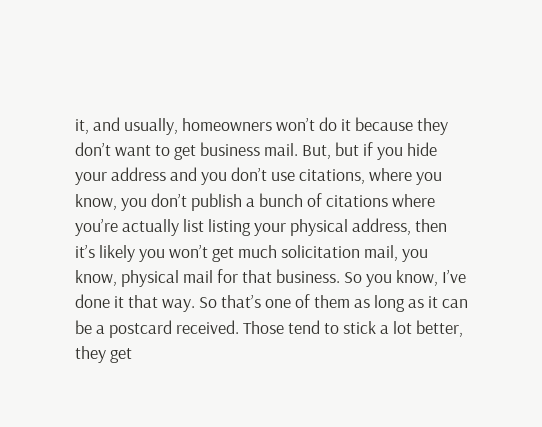it, and usually, homeowners won’t do it because they don’t want to get business mail. But, but if you hide your address and you don’t use citations, where you know, you don’t publish a bunch of citations where you’re actually list listing your physical address, then it’s likely you won’t get much solicitation mail, you know, physical mail for that business. So you know, I’ve done it that way. So that’s one of them as long as it can be a postcard received. Those tend to stick a lot better, they get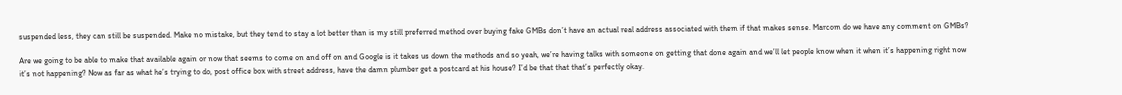suspended less, they can still be suspended. Make no mistake, but they tend to stay a lot better than is my still preferred method over buying fake GMBs don’t have an actual real address associated with them if that makes sense. Marcom do we have any comment on GMBs?

Are we going to be able to make that available again or now that seems to come on and off on and Google is it takes us down the methods and so yeah, we’re having talks with someone on getting that done again and we’ll let people know when it when it’s happening right now it’s not happening? Now as far as what he’s trying to do, post office box with street address, have the damn plumber get a postcard at his house? I’d be that that that’s perfectly okay.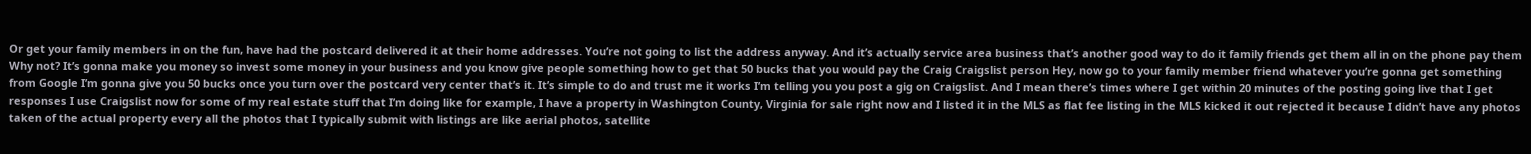Or get your family members in on the fun, have had the postcard delivered it at their home addresses. You’re not going to list the address anyway. And it’s actually service area business that’s another good way to do it family friends get them all in on the phone pay them Why not? It’s gonna make you money so invest some money in your business and you know give people something how to get that 50 bucks that you would pay the Craig Craigslist person Hey, now go to your family member friend whatever you’re gonna get something from Google I’m gonna give you 50 bucks once you turn over the postcard very center that’s it. It’s simple to do and trust me it works I’m telling you you post a gig on Craigslist. And I mean there’s times where I get within 20 minutes of the posting going live that I get responses I use Craigslist now for some of my real estate stuff that I’m doing like for example, I have a property in Washington County, Virginia for sale right now and I listed it in the MLS as flat fee listing in the MLS kicked it out rejected it because I didn’t have any photos taken of the actual property every all the photos that I typically submit with listings are like aerial photos, satellite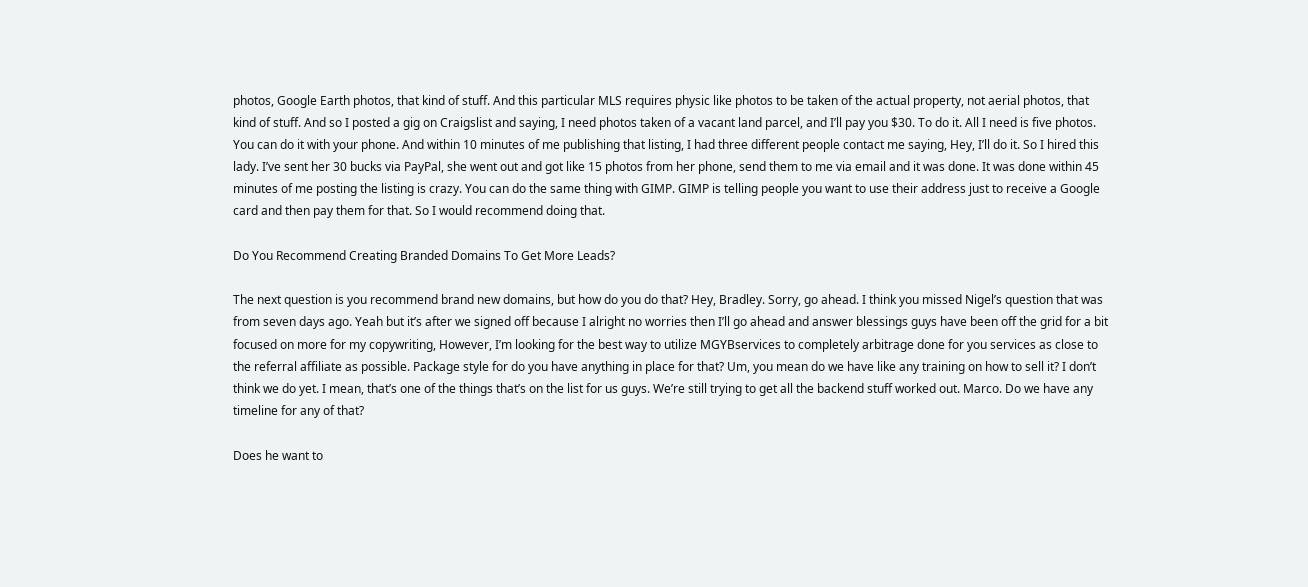photos, Google Earth photos, that kind of stuff. And this particular MLS requires physic like photos to be taken of the actual property, not aerial photos, that kind of stuff. And so I posted a gig on Craigslist and saying, I need photos taken of a vacant land parcel, and I’ll pay you $30. To do it. All I need is five photos. You can do it with your phone. And within 10 minutes of me publishing that listing, I had three different people contact me saying, Hey, I’ll do it. So I hired this lady. I’ve sent her 30 bucks via PayPal, she went out and got like 15 photos from her phone, send them to me via email and it was done. It was done within 45 minutes of me posting the listing is crazy. You can do the same thing with GIMP. GIMP is telling people you want to use their address just to receive a Google card and then pay them for that. So I would recommend doing that.

Do You Recommend Creating Branded Domains To Get More Leads?

The next question is you recommend brand new domains, but how do you do that? Hey, Bradley. Sorry, go ahead. I think you missed Nigel’s question that was from seven days ago. Yeah but it’s after we signed off because I alright no worries then I’ll go ahead and answer blessings guys have been off the grid for a bit focused on more for my copywriting, However, I’m looking for the best way to utilize MGYBservices to completely arbitrage done for you services as close to the referral affiliate as possible. Package style for do you have anything in place for that? Um, you mean do we have like any training on how to sell it? I don’t think we do yet. I mean, that’s one of the things that’s on the list for us guys. We’re still trying to get all the backend stuff worked out. Marco. Do we have any timeline for any of that?

Does he want to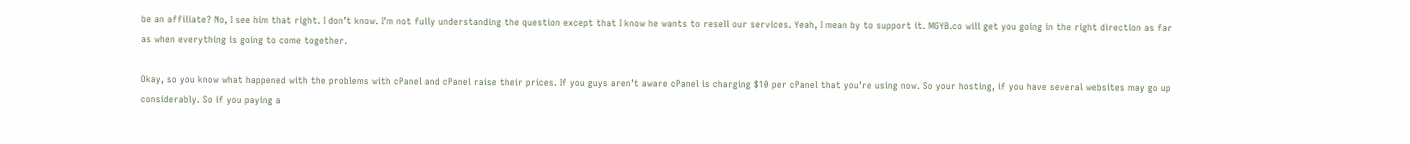be an affiliate? No, I see him that right. I don’t know. I’m not fully understanding the question except that I know he wants to resell our services. Yeah, I mean by to support it. MGYB.co will get you going in the right direction as far as when everything is going to come together.

Okay, so you know what happened with the problems with cPanel and cPanel raise their prices. If you guys aren’t aware cPanel is charging $10 per cPanel that you’re using now. So your hosting, if you have several websites may go up considerably. So if you paying a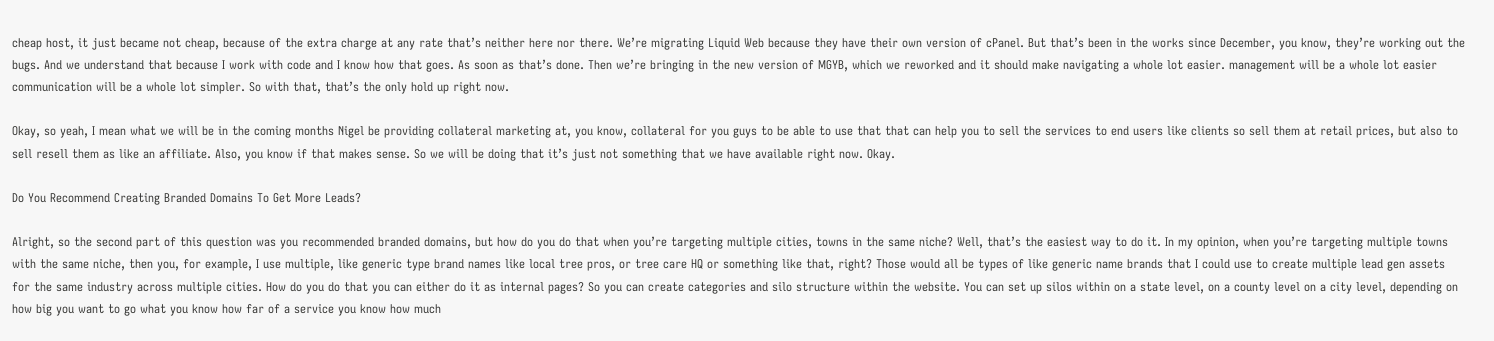cheap host, it just became not cheap, because of the extra charge at any rate that’s neither here nor there. We’re migrating Liquid Web because they have their own version of cPanel. But that’s been in the works since December, you know, they’re working out the bugs. And we understand that because I work with code and I know how that goes. As soon as that’s done. Then we’re bringing in the new version of MGYB, which we reworked and it should make navigating a whole lot easier. management will be a whole lot easier communication will be a whole lot simpler. So with that, that’s the only hold up right now.

Okay, so yeah, I mean what we will be in the coming months Nigel be providing collateral marketing at, you know, collateral for you guys to be able to use that that can help you to sell the services to end users like clients so sell them at retail prices, but also to sell resell them as like an affiliate. Also, you know if that makes sense. So we will be doing that it’s just not something that we have available right now. Okay.

Do You Recommend Creating Branded Domains To Get More Leads?

Alright, so the second part of this question was you recommended branded domains, but how do you do that when you’re targeting multiple cities, towns in the same niche? Well, that’s the easiest way to do it. In my opinion, when you’re targeting multiple towns with the same niche, then you, for example, I use multiple, like generic type brand names like local tree pros, or tree care HQ or something like that, right? Those would all be types of like generic name brands that I could use to create multiple lead gen assets for the same industry across multiple cities. How do you do that you can either do it as internal pages? So you can create categories and silo structure within the website. You can set up silos within on a state level, on a county level on a city level, depending on how big you want to go what you know how far of a service you know how much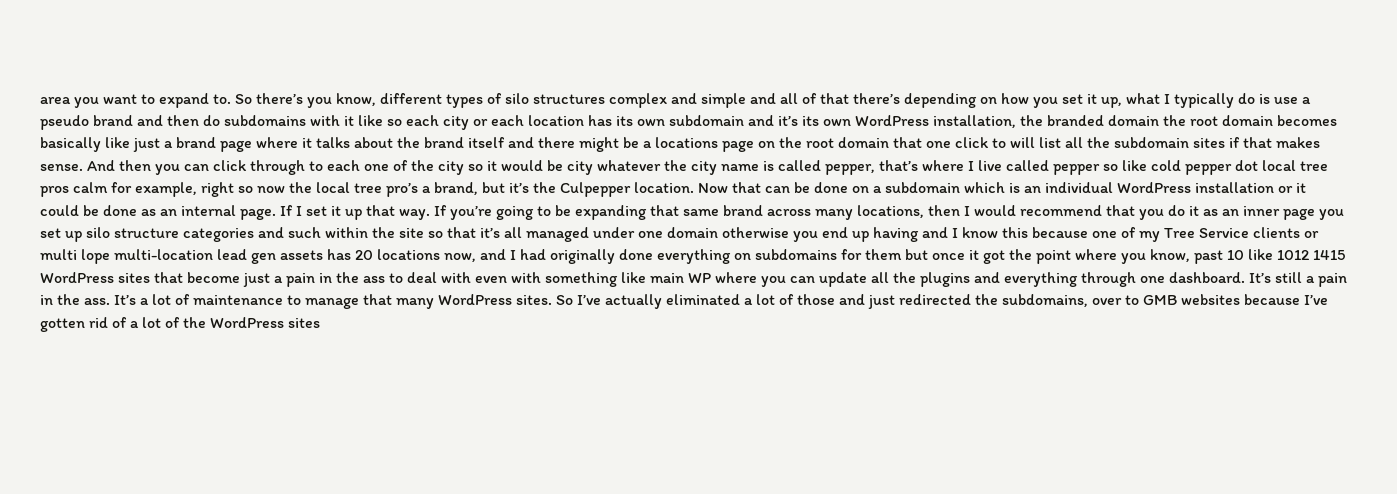area you want to expand to. So there’s you know, different types of silo structures complex and simple and all of that there’s depending on how you set it up, what I typically do is use a pseudo brand and then do subdomains with it like so each city or each location has its own subdomain and it’s its own WordPress installation, the branded domain the root domain becomes basically like just a brand page where it talks about the brand itself and there might be a locations page on the root domain that one click to will list all the subdomain sites if that makes sense. And then you can click through to each one of the city so it would be city whatever the city name is called pepper, that’s where I live called pepper so like cold pepper dot local tree pros calm for example, right so now the local tree pro’s a brand, but it’s the Culpepper location. Now that can be done on a subdomain which is an individual WordPress installation or it could be done as an internal page. If I set it up that way. If you’re going to be expanding that same brand across many locations, then I would recommend that you do it as an inner page you set up silo structure categories and such within the site so that it’s all managed under one domain otherwise you end up having and I know this because one of my Tree Service clients or multi lope multi-location lead gen assets has 20 locations now, and I had originally done everything on subdomains for them but once it got the point where you know, past 10 like 1012 1415 WordPress sites that become just a pain in the ass to deal with even with something like main WP where you can update all the plugins and everything through one dashboard. It’s still a pain in the ass. It’s a lot of maintenance to manage that many WordPress sites. So I’ve actually eliminated a lot of those and just redirected the subdomains, over to GMB websites because I’ve gotten rid of a lot of the WordPress sites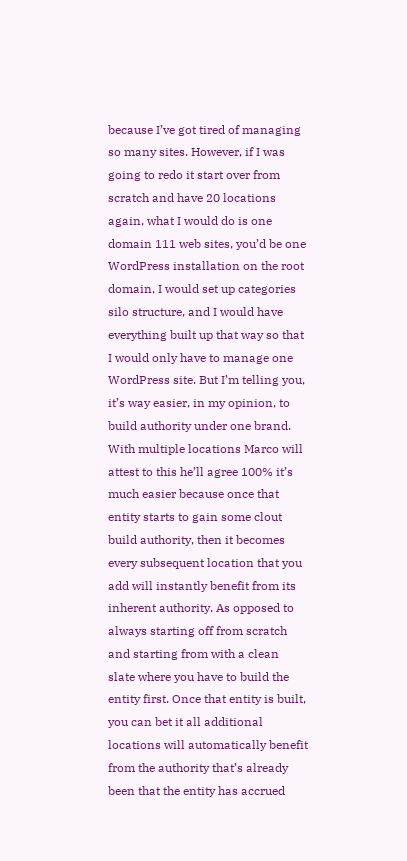because I’ve got tired of managing so many sites. However, if I was going to redo it start over from scratch and have 20 locations again, what I would do is one domain 111 web sites, you’d be one WordPress installation on the root domain, I would set up categories silo structure, and I would have everything built up that way so that I would only have to manage one WordPress site. But I’m telling you, it’s way easier, in my opinion, to build authority under one brand. With multiple locations Marco will attest to this he’ll agree 100% it’s much easier because once that entity starts to gain some clout build authority, then it becomes every subsequent location that you add will instantly benefit from its inherent authority. As opposed to always starting off from scratch and starting from with a clean slate where you have to build the entity first. Once that entity is built, you can bet it all additional locations will automatically benefit from the authority that’s already been that the entity has accrued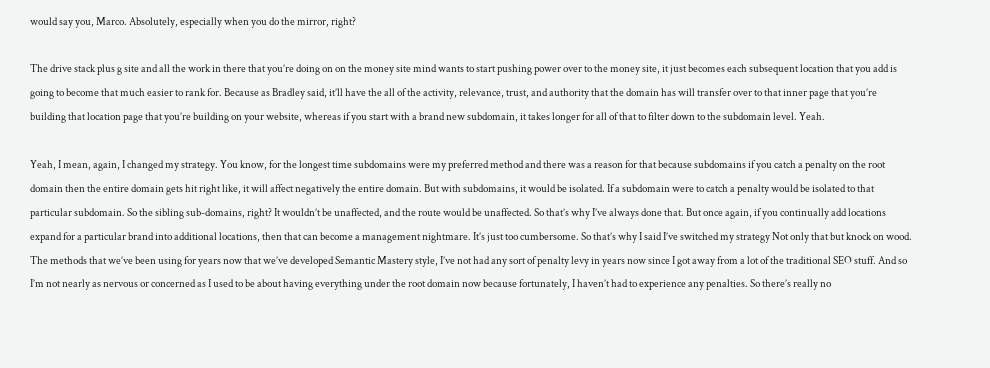would say you, Marco. Absolutely, especially when you do the mirror, right?

The drive stack plus g site and all the work in there that you’re doing on on the money site mind wants to start pushing power over to the money site, it just becomes each subsequent location that you add is going to become that much easier to rank for. Because as Bradley said, it’ll have the all of the activity, relevance, trust, and authority that the domain has will transfer over to that inner page that you’re building that location page that you’re building on your website, whereas if you start with a brand new subdomain, it takes longer for all of that to filter down to the subdomain level. Yeah.

Yeah, I mean, again, I changed my strategy. You know, for the longest time subdomains were my preferred method and there was a reason for that because subdomains if you catch a penalty on the root domain then the entire domain gets hit right like, it will affect negatively the entire domain. But with subdomains, it would be isolated. If a subdomain were to catch a penalty would be isolated to that particular subdomain. So the sibling sub-domains, right? It wouldn’t be unaffected, and the route would be unaffected. So that’s why I’ve always done that. But once again, if you continually add locations expand for a particular brand into additional locations, then that can become a management nightmare. It’s just too cumbersome. So that’s why I said I’ve switched my strategy Not only that but knock on wood. The methods that we’ve been using for years now that we’ve developed Semantic Mastery style, I’ve not had any sort of penalty levy in years now since I got away from a lot of the traditional SEO stuff. And so I’m not nearly as nervous or concerned as I used to be about having everything under the root domain now because fortunately, I haven’t had to experience any penalties. So there’s really no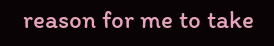reason for me to take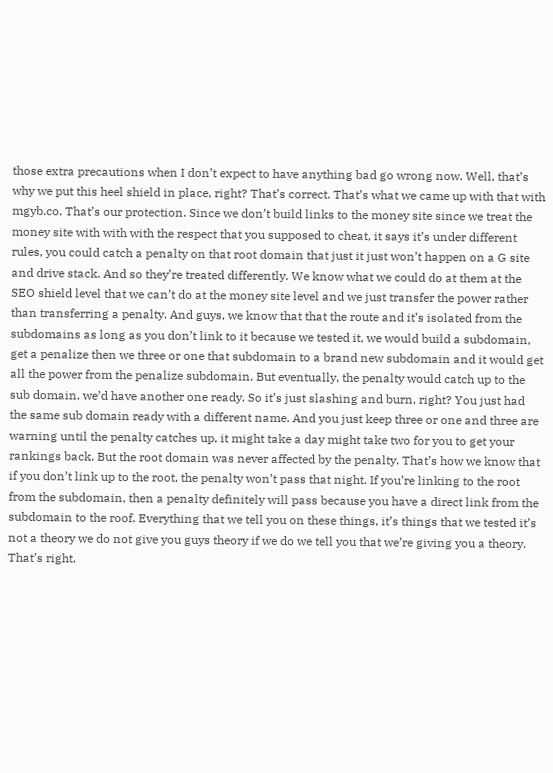those extra precautions when I don’t expect to have anything bad go wrong now. Well, that’s why we put this heel shield in place, right? That’s correct. That’s what we came up with that with mgyb.co. That’s our protection. Since we don’t build links to the money site since we treat the money site with with with the respect that you supposed to cheat, it says it’s under different rules, you could catch a penalty on that root domain that just it just won’t happen on a G site and drive stack. And so they’re treated differently. We know what we could do at them at the SEO shield level that we can’t do at the money site level and we just transfer the power rather than transferring a penalty. And guys, we know that that the route and it’s isolated from the subdomains as long as you don’t link to it because we tested it, we would build a subdomain, get a penalize then we three or one that subdomain to a brand new subdomain and it would get all the power from the penalize subdomain. But eventually, the penalty would catch up to the sub domain, we’d have another one ready. So it’s just slashing and burn, right? You just had the same sub domain ready with a different name. And you just keep three or one and three are warning until the penalty catches up, it might take a day might take two for you to get your rankings back. But the root domain was never affected by the penalty. That’s how we know that if you don’t link up to the root, the penalty won’t pass that night. If you’re linking to the root from the subdomain, then a penalty definitely will pass because you have a direct link from the subdomain to the roof. Everything that we tell you on these things, it’s things that we tested it’s not a theory we do not give you guys theory if we do we tell you that we’re giving you a theory. That’s right.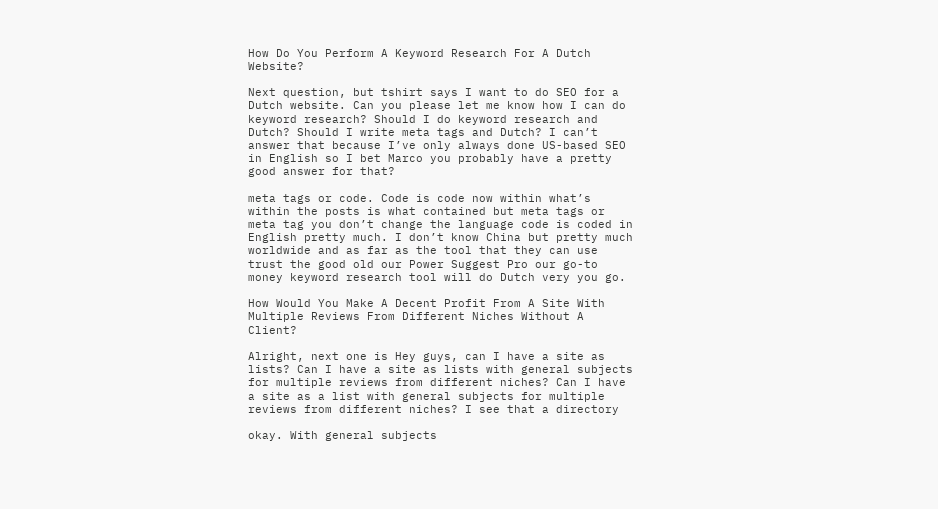How Do You Perform A Keyword Research For A Dutch Website?

Next question, but tshirt says I want to do SEO for a Dutch website. Can you please let me know how I can do keyword research? Should I do keyword research and Dutch? Should I write meta tags and Dutch? I can’t answer that because I’ve only always done US-based SEO in English so I bet Marco you probably have a pretty good answer for that?

meta tags or code. Code is code now within what’s within the posts is what contained but meta tags or meta tag you don’t change the language code is coded in English pretty much. I don’t know China but pretty much worldwide and as far as the tool that they can use trust the good old our Power Suggest Pro our go-to money keyword research tool will do Dutch very you go.

How Would You Make A Decent Profit From A Site With Multiple Reviews From Different Niches Without A Client?

Alright, next one is Hey guys, can I have a site as lists? Can I have a site as lists with general subjects for multiple reviews from different niches? Can I have a site as a list with general subjects for multiple reviews from different niches? I see that a directory

okay. With general subjects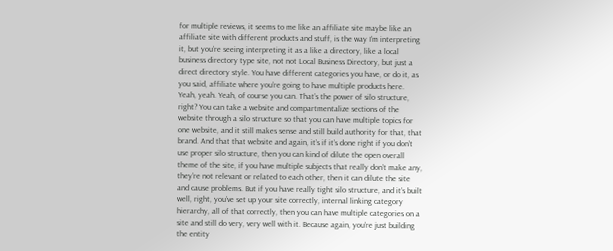for multiple reviews, it seems to me like an affiliate site maybe like an affiliate site with different products and stuff, is the way I’m interpreting it, but you’re seeing interpreting it as a like a directory, like a local business directory type site, not not Local Business Directory, but just a direct directory style. You have different categories you have, or do it, as you said, affiliate where you’re going to have multiple products here. Yeah, yeah. Yeah, of course you can. That’s the power of silo structure, right? You can take a website and compartmentalize sections of the website through a silo structure so that you can have multiple topics for one website, and it still makes sense and still build authority for that, that brand. And that that website and again, it’s if it’s done right if you don’t use proper silo structure, then you can kind of dilute the open overall theme of the site, if you have multiple subjects that really don’t make any, they’re not relevant or related to each other, then it can dilute the site and cause problems. But if you have really tight silo structure, and it’s built well, right, you’ve set up your site correctly, internal linking category hierarchy, all of that correctly, then you can have multiple categories on a site and still do very, very well with it. Because again, you’re just building the entity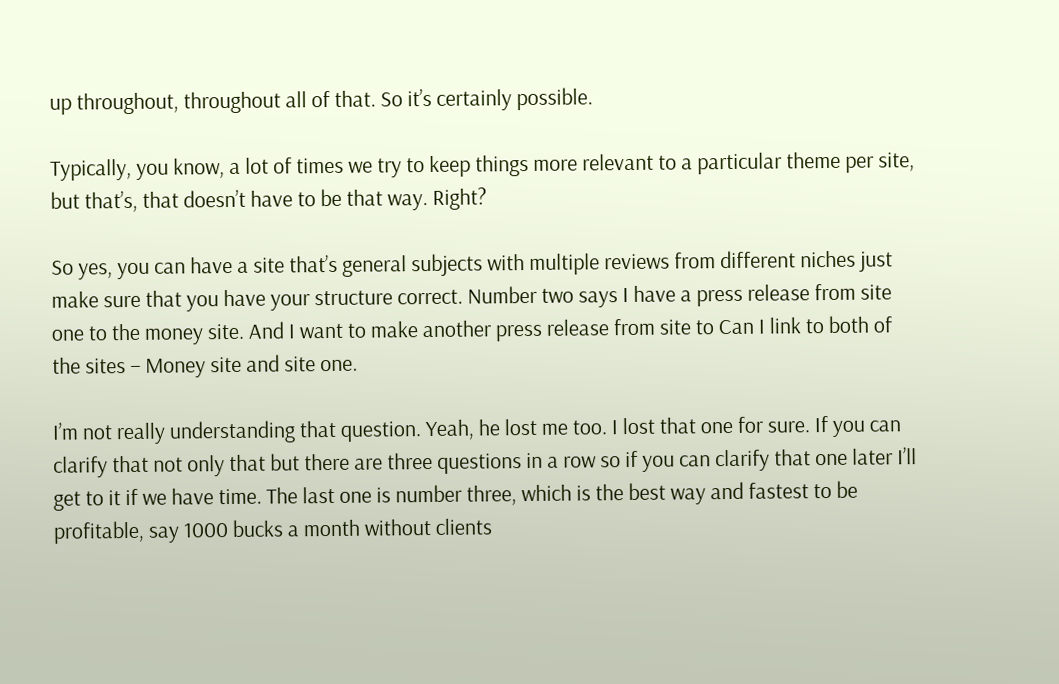up throughout, throughout all of that. So it’s certainly possible.

Typically, you know, a lot of times we try to keep things more relevant to a particular theme per site, but that’s, that doesn’t have to be that way. Right?

So yes, you can have a site that’s general subjects with multiple reviews from different niches just make sure that you have your structure correct. Number two says I have a press release from site one to the money site. And I want to make another press release from site to Can I link to both of the sites – Money site and site one.

I’m not really understanding that question. Yeah, he lost me too. I lost that one for sure. If you can clarify that not only that but there are three questions in a row so if you can clarify that one later I’ll get to it if we have time. The last one is number three, which is the best way and fastest to be profitable, say 1000 bucks a month without clients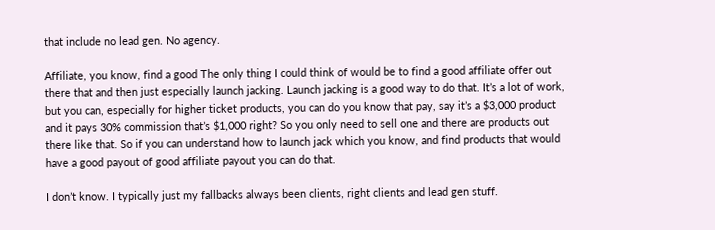that include no lead gen. No agency.

Affiliate, you know, find a good The only thing I could think of would be to find a good affiliate offer out there that and then just especially launch jacking. Launch jacking is a good way to do that. It’s a lot of work, but you can, especially for higher ticket products, you can do you know that pay, say it’s a $3,000 product and it pays 30% commission that’s $1,000 right? So you only need to sell one and there are products out there like that. So if you can understand how to launch jack which you know, and find products that would have a good payout of good affiliate payout you can do that.

I don’t know. I typically just my fallbacks always been clients, right clients and lead gen stuff.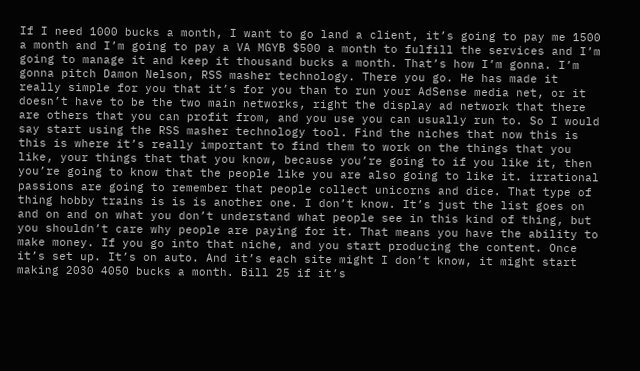If I need 1000 bucks a month, I want to go land a client, it’s going to pay me 1500 a month and I’m going to pay a VA MGYB $500 a month to fulfill the services and I’m going to manage it and keep it thousand bucks a month. That’s how I’m gonna. I’m gonna pitch Damon Nelson, RSS masher technology. There you go. He has made it really simple for you that it’s for you than to run your AdSense media net, or it doesn’t have to be the two main networks, right the display ad network that there are others that you can profit from, and you use you can usually run to. So I would say start using the RSS masher technology tool. Find the niches that now this is this is where it’s really important to find them to work on the things that you like, your things that that you know, because you’re going to if you like it, then you’re going to know that the people like you are also going to like it. irrational passions are going to remember that people collect unicorns and dice. That type of thing hobby trains is is is another one. I don’t know. It’s just the list goes on and on and on what you don’t understand what people see in this kind of thing, but you shouldn’t care why people are paying for it. That means you have the ability to make money. If you go into that niche, and you start producing the content. Once it’s set up. It’s on auto. And it’s each site might I don’t know, it might start making 2030 4050 bucks a month. Bill 25 if it’s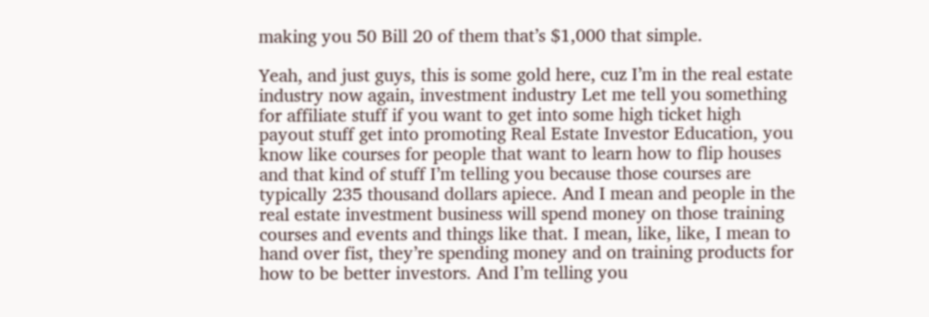making you 50 Bill 20 of them that’s $1,000 that simple.

Yeah, and just guys, this is some gold here, cuz I’m in the real estate industry now again, investment industry Let me tell you something for affiliate stuff if you want to get into some high ticket high payout stuff get into promoting Real Estate Investor Education, you know like courses for people that want to learn how to flip houses and that kind of stuff I’m telling you because those courses are typically 235 thousand dollars apiece. And I mean and people in the real estate investment business will spend money on those training courses and events and things like that. I mean, like, like, I mean to hand over fist, they’re spending money and on training products for how to be better investors. And I’m telling you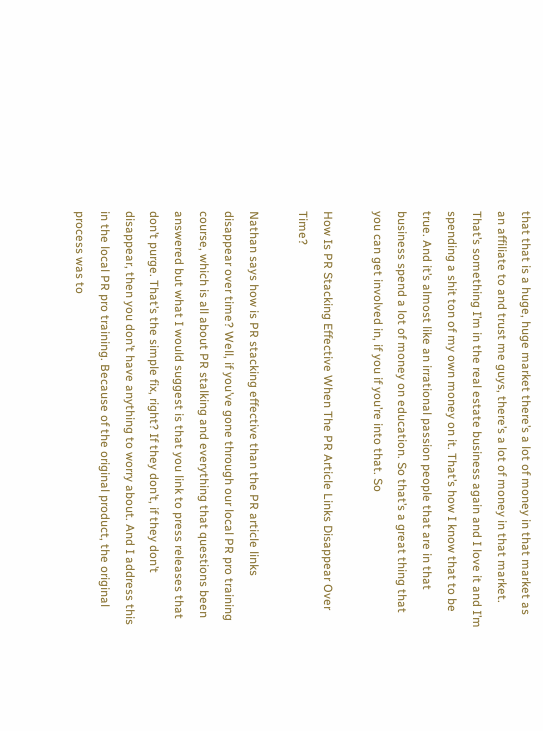that that is a huge, huge market there’s a lot of money in that market as an affiliate to and trust me guys, there’s a lot of money in that market. That’s something I’m in the real estate business again and I love it and I’m spending a shit ton of my own money on it. That’s how I know that to be true. And it’s almost like an irrational passion people that are in that business spend a lot of money on education. So that’s a great thing that you can get involved in, if you if you’re into that. So

How Is PR Stacking Effective When The PR Article Links Disappear Over Time?

Nathan says how is PR stacking effective than the PR article links disappear over time? Well, if you’ve gone through our local PR pro training course, which is all about PR stalking and everything that questions been answered but what I would suggest is that you link to press releases that don’t purge. That’s the simple fix, right? If they don’t, if they don’t disappear, then you don’t have anything to worry about. And I address this in the local PR pro training. Because of the original product, the original process was to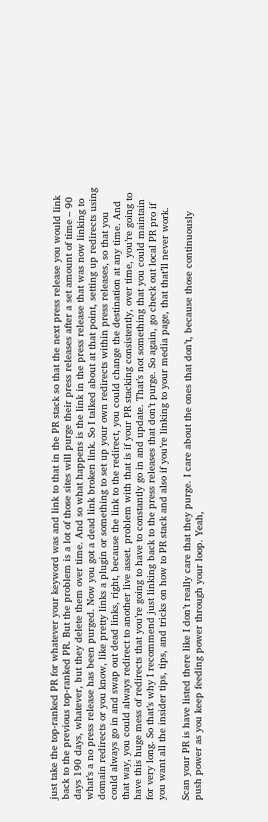just take the top-ranked PR for whatever your keyword was and link to that in the PR stack so that the next press release you would link back to the previous top-ranked PR. But the problem is a lot of those sites will purge their press releases after a set amount of time – 90 days 190 days, whatever, but they delete them over time. And so what happens is the link in the press release that was now linking to what’s a no press release has been purged. Now you got a dead link broken link. So I talked about at that point, setting up redirects using domain redirects or you know, like pretty links a plugin or something to set up your own redirects within press releases, so that you could always go in and swap out dead links, right, because the link to the redirect, you could change the destination at any time. And that way, you could always redirect to another live asset. problem with that is if your PR stacking consistently, over time, you’re going to have this huge mess of redirects that you’re going to have to constantly go in and update. That’s not something that you could maintain for very long. So that’s why I recommend just linking back to the press releases that don’t purge. So again, go check out local PR pro if you want all the insider tips, tips, and tricks on how to PR stack and also if you’re linking to your media page, that that’ll never work.

Scan your PR is have listed there like I don’t really care that they purge. I care about the ones that don’t, because those continuously push power as you keep feeding power through your loop. Yeah,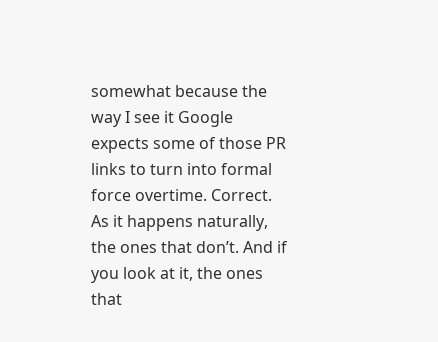somewhat because the way I see it Google expects some of those PR links to turn into formal force overtime. Correct. As it happens naturally, the ones that don’t. And if you look at it, the ones that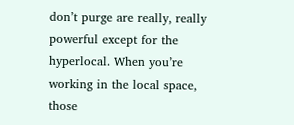don’t purge are really, really powerful except for the hyperlocal. When you’re working in the local space, those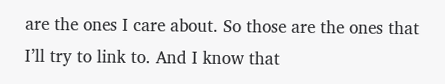are the ones I care about. So those are the ones that I’ll try to link to. And I know that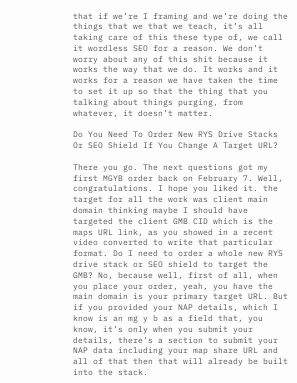that if we’re I framing and we’re doing the things that we that we teach, it’s all taking care of this these type of, we call it wordless SEO for a reason. We don’t worry about any of this shit because it works the way that we do. It works and it works for a reason we have taken the time to set it up so that the thing that you talking about things purging, from whatever, it doesn’t matter.

Do You Need To Order New RYS Drive Stacks Or SEO Shield If You Change A Target URL?

There you go. The next questions got my first MGYB order back on February 7. Well, congratulations. I hope you liked it. the target for all the work was client main domain thinking maybe I should have targeted the client GMB CID which is the maps URL link, as you showed in a recent video converted to write that particular format. Do I need to order a whole new RYS drive stack or SEO shield to target the GMB? No, because well, first of all, when you place your order, yeah, you have the main domain is your primary target URL. But if you provided your NAP details, which I know is an mg y b as a field that, you know, it’s only when you submit your details, there’s a section to submit your NAP data including your map share URL and all of that then that will already be built into the stack.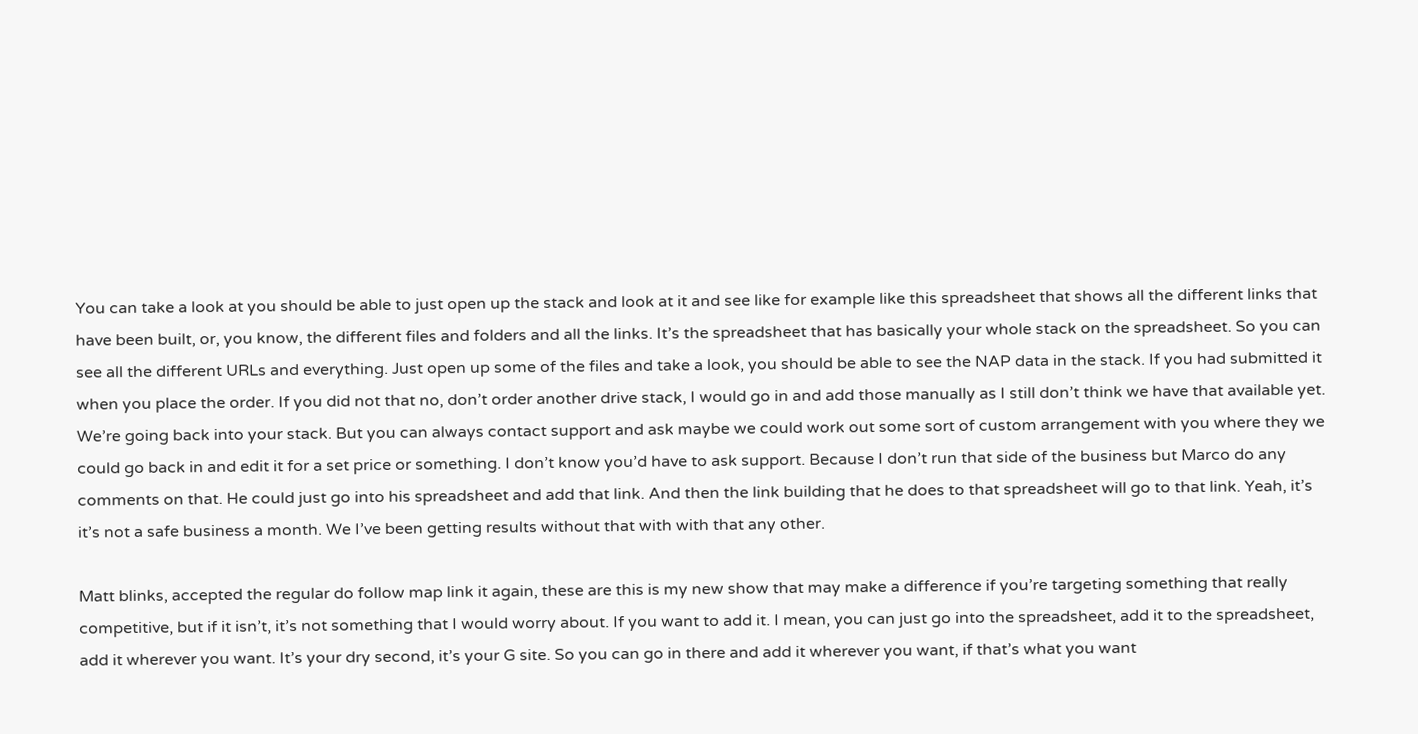You can take a look at you should be able to just open up the stack and look at it and see like for example like this spreadsheet that shows all the different links that have been built, or, you know, the different files and folders and all the links. It’s the spreadsheet that has basically your whole stack on the spreadsheet. So you can see all the different URLs and everything. Just open up some of the files and take a look, you should be able to see the NAP data in the stack. If you had submitted it when you place the order. If you did not that no, don’t order another drive stack, I would go in and add those manually as I still don’t think we have that available yet. We’re going back into your stack. But you can always contact support and ask maybe we could work out some sort of custom arrangement with you where they we could go back in and edit it for a set price or something. I don’t know you’d have to ask support. Because I don’t run that side of the business but Marco do any comments on that. He could just go into his spreadsheet and add that link. And then the link building that he does to that spreadsheet will go to that link. Yeah, it’s it’s not a safe business a month. We I’ve been getting results without that with with that any other.

Matt blinks, accepted the regular do follow map link it again, these are this is my new show that may make a difference if you’re targeting something that really competitive, but if it isn’t, it’s not something that I would worry about. If you want to add it. I mean, you can just go into the spreadsheet, add it to the spreadsheet, add it wherever you want. It’s your dry second, it’s your G site. So you can go in there and add it wherever you want, if that’s what you want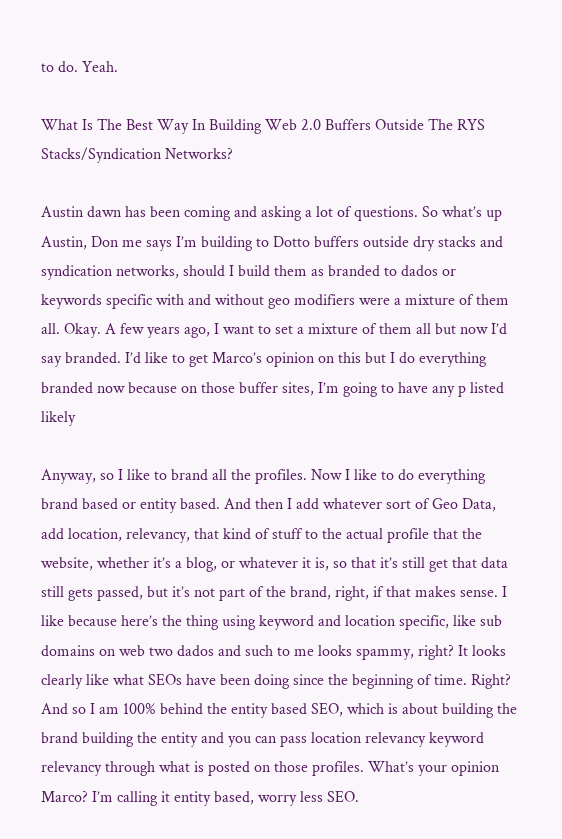to do. Yeah.

What Is The Best Way In Building Web 2.0 Buffers Outside The RYS Stacks/Syndication Networks?

Austin dawn has been coming and asking a lot of questions. So what’s up Austin, Don me says I’m building to Dotto buffers outside dry stacks and syndication networks, should I build them as branded to dados or keywords specific with and without geo modifiers were a mixture of them all. Okay. A few years ago, I want to set a mixture of them all but now I’d say branded. I’d like to get Marco’s opinion on this but I do everything branded now because on those buffer sites, I’m going to have any p listed likely

Anyway, so I like to brand all the profiles. Now I like to do everything brand based or entity based. And then I add whatever sort of Geo Data, add location, relevancy, that kind of stuff to the actual profile that the website, whether it’s a blog, or whatever it is, so that it’s still get that data still gets passed, but it’s not part of the brand, right, if that makes sense. I like because here’s the thing using keyword and location specific, like sub domains on web two dados and such to me looks spammy, right? It looks clearly like what SEOs have been doing since the beginning of time. Right? And so I am 100% behind the entity based SEO, which is about building the brand building the entity and you can pass location relevancy keyword relevancy through what is posted on those profiles. What’s your opinion Marco? I’m calling it entity based, worry less SEO.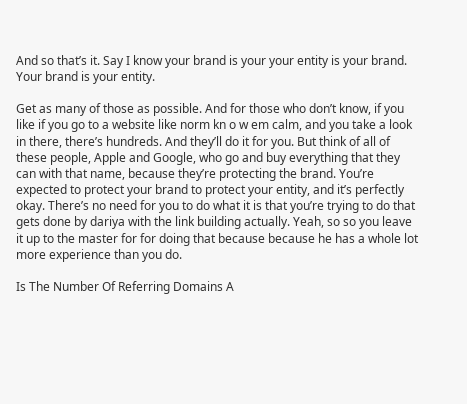And so that’s it. Say I know your brand is your your entity is your brand. Your brand is your entity.

Get as many of those as possible. And for those who don’t know, if you like if you go to a website like norm kn o w em calm, and you take a look in there, there’s hundreds. And they’ll do it for you. But think of all of these people, Apple and Google, who go and buy everything that they can with that name, because they’re protecting the brand. You’re expected to protect your brand to protect your entity, and it’s perfectly okay. There’s no need for you to do what it is that you’re trying to do that gets done by dariya with the link building actually. Yeah, so so you leave it up to the master for for doing that because because he has a whole lot more experience than you do.

Is The Number Of Referring Domains A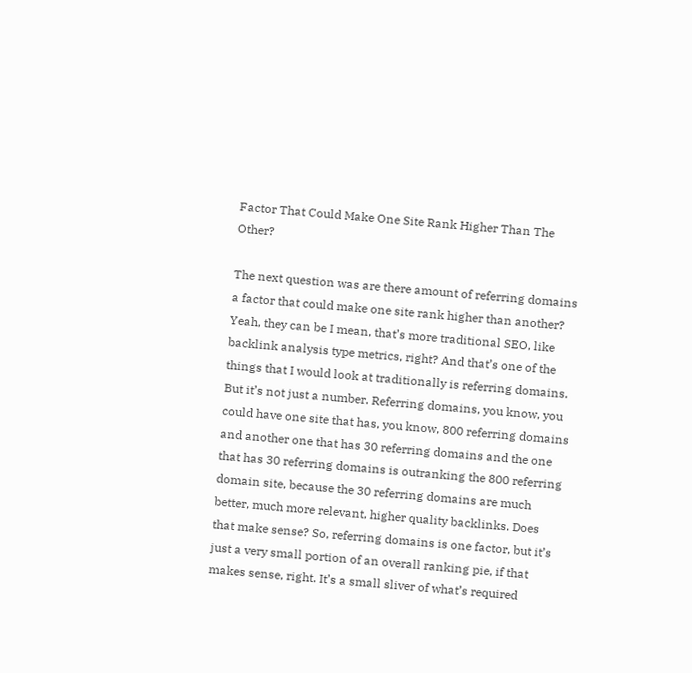Factor That Could Make One Site Rank Higher Than The Other?

The next question was are there amount of referring domains a factor that could make one site rank higher than another? Yeah, they can be I mean, that’s more traditional SEO, like backlink analysis type metrics, right? And that’s one of the things that I would look at traditionally is referring domains. But it’s not just a number. Referring domains, you know, you could have one site that has, you know, 800 referring domains and another one that has 30 referring domains and the one that has 30 referring domains is outranking the 800 referring domain site, because the 30 referring domains are much better, much more relevant, higher quality backlinks. Does that make sense? So, referring domains is one factor, but it’s just a very small portion of an overall ranking pie, if that makes sense, right. It’s a small sliver of what’s required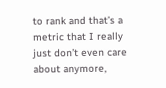to rank and that’s a metric that I really just don’t even care about anymore,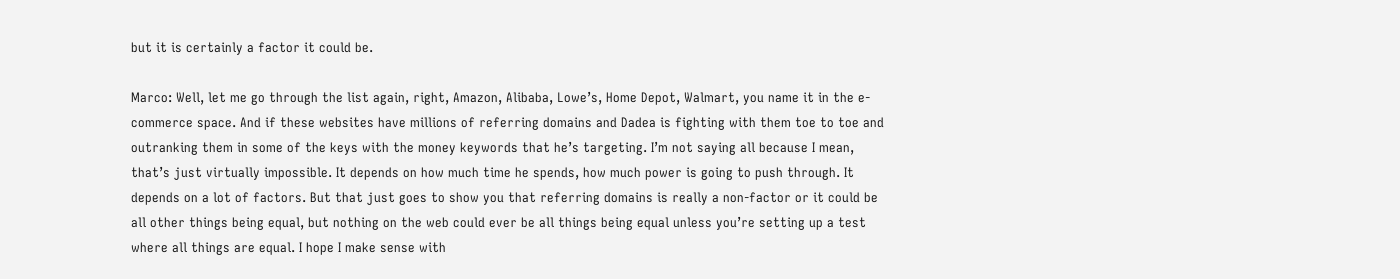but it is certainly a factor it could be.

Marco: Well, let me go through the list again, right, Amazon, Alibaba, Lowe’s, Home Depot, Walmart, you name it in the e-commerce space. And if these websites have millions of referring domains and Dadea is fighting with them toe to toe and outranking them in some of the keys with the money keywords that he’s targeting. I’m not saying all because I mean, that’s just virtually impossible. It depends on how much time he spends, how much power is going to push through. It depends on a lot of factors. But that just goes to show you that referring domains is really a non-factor or it could be all other things being equal, but nothing on the web could ever be all things being equal unless you’re setting up a test where all things are equal. I hope I make sense with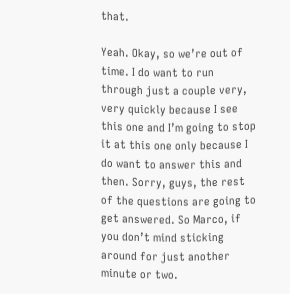that.

Yeah. Okay, so we’re out of time. I do want to run through just a couple very, very quickly because I see this one and I’m going to stop it at this one only because I do want to answer this and then. Sorry, guys, the rest of the questions are going to get answered. So Marco, if you don’t mind sticking around for just another minute or two.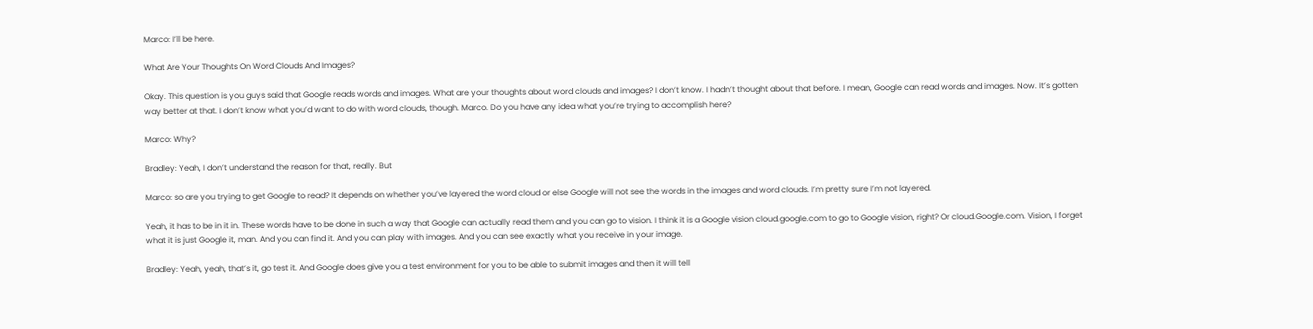Marco: I’ll be here.

What Are Your Thoughts On Word Clouds And Images?

Okay. This question is you guys said that Google reads words and images. What are your thoughts about word clouds and images? I don’t know. I hadn’t thought about that before. I mean, Google can read words and images. Now. It’s gotten way better at that. I don’t know what you’d want to do with word clouds, though. Marco. Do you have any idea what you’re trying to accomplish here?

Marco: Why?

Bradley: Yeah, I don’t understand the reason for that, really. But

Marco: so are you trying to get Google to read? It depends on whether you’ve layered the word cloud or else Google will not see the words in the images and word clouds. I’m pretty sure I’m not layered.

Yeah, it has to be in it in. These words have to be done in such a way that Google can actually read them and you can go to vision. I think it is a Google vision cloud.google.com to go to Google vision, right? Or cloud.Google.com. Vision, I forget what it is just Google it, man. And you can find it. And you can play with images. And you can see exactly what you receive in your image.

Bradley: Yeah, yeah, that’s it, go test it. And Google does give you a test environment for you to be able to submit images and then it will tell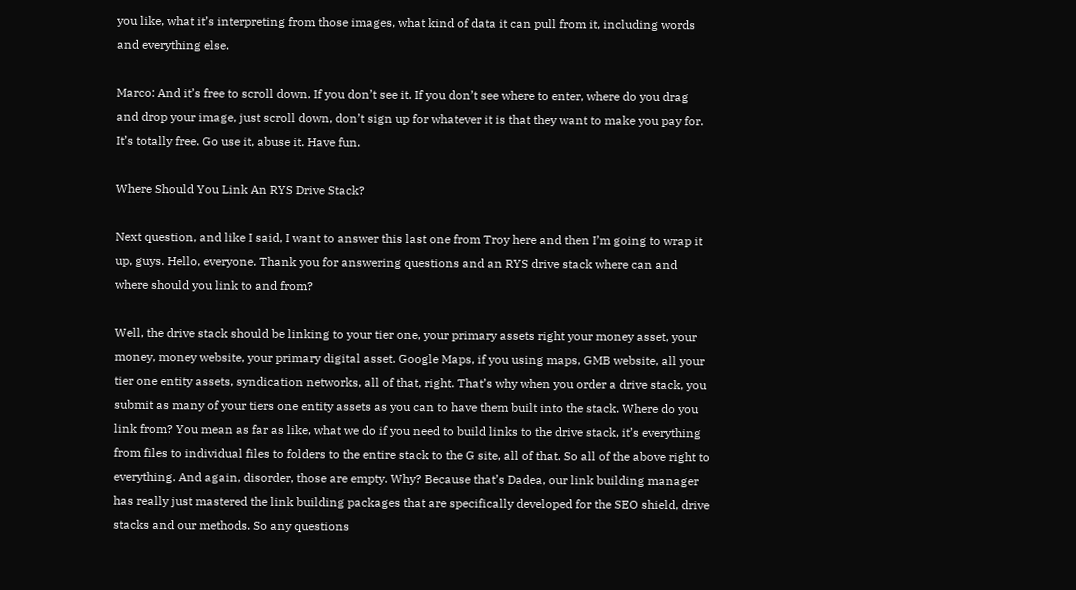you like, what it’s interpreting from those images, what kind of data it can pull from it, including words and everything else.

Marco: And it’s free to scroll down. If you don’t see it. If you don’t see where to enter, where do you drag and drop your image, just scroll down, don’t sign up for whatever it is that they want to make you pay for. It’s totally free. Go use it, abuse it. Have fun.

Where Should You Link An RYS Drive Stack?

Next question, and like I said, I want to answer this last one from Troy here and then I’m going to wrap it up, guys. Hello, everyone. Thank you for answering questions and an RYS drive stack where can and where should you link to and from?

Well, the drive stack should be linking to your tier one, your primary assets right your money asset, your money, money website, your primary digital asset. Google Maps, if you using maps, GMB website, all your tier one entity assets, syndication networks, all of that, right. That’s why when you order a drive stack, you submit as many of your tiers one entity assets as you can to have them built into the stack. Where do you link from? You mean as far as like, what we do if you need to build links to the drive stack, it’s everything from files to individual files to folders to the entire stack to the G site, all of that. So all of the above right to everything. And again, disorder, those are empty. Why? Because that’s Dadea, our link building manager has really just mastered the link building packages that are specifically developed for the SEO shield, drive stacks and our methods. So any questions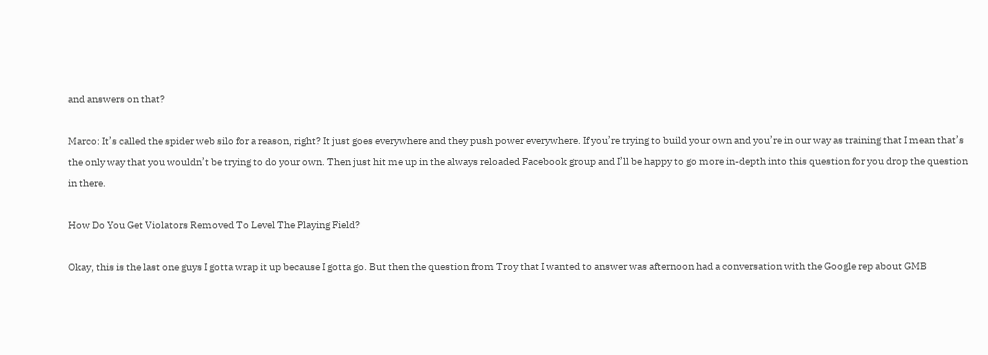and answers on that?

Marco: It’s called the spider web silo for a reason, right? It just goes everywhere and they push power everywhere. If you’re trying to build your own and you’re in our way as training that I mean that’s the only way that you wouldn’t be trying to do your own. Then just hit me up in the always reloaded Facebook group and I’ll be happy to go more in-depth into this question for you drop the question in there.

How Do You Get Violators Removed To Level The Playing Field?

Okay, this is the last one guys I gotta wrap it up because I gotta go. But then the question from Troy that I wanted to answer was afternoon had a conversation with the Google rep about GMB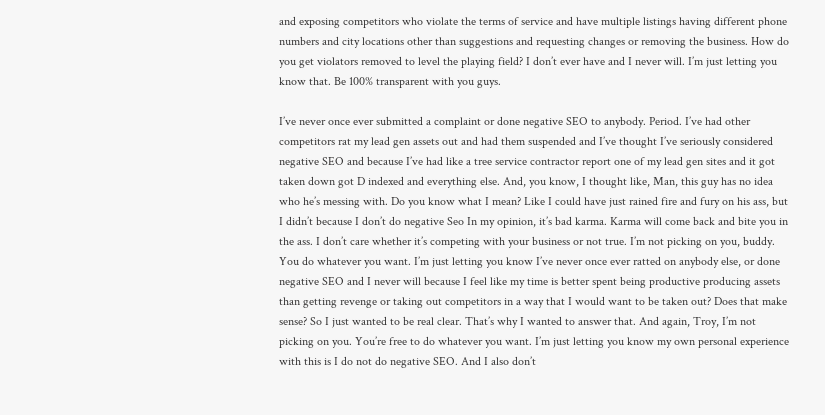and exposing competitors who violate the terms of service and have multiple listings having different phone numbers and city locations other than suggestions and requesting changes or removing the business. How do you get violators removed to level the playing field? I don’t ever have and I never will. I’m just letting you know that. Be 100% transparent with you guys.

I’ve never once ever submitted a complaint or done negative SEO to anybody. Period. I’ve had other competitors rat my lead gen assets out and had them suspended and I’ve thought I’ve seriously considered negative SEO and because I’ve had like a tree service contractor report one of my lead gen sites and it got taken down got D indexed and everything else. And, you know, I thought like, Man, this guy has no idea who he’s messing with. Do you know what I mean? Like I could have just rained fire and fury on his ass, but I didn’t because I don’t do negative Seo In my opinion, it’s bad karma. Karma will come back and bite you in the ass. I don’t care whether it’s competing with your business or not true. I’m not picking on you, buddy. You do whatever you want. I’m just letting you know I’ve never once ever ratted on anybody else, or done negative SEO and I never will because I feel like my time is better spent being productive producing assets than getting revenge or taking out competitors in a way that I would want to be taken out? Does that make sense? So I just wanted to be real clear. That’s why I wanted to answer that. And again, Troy, I’m not picking on you. You’re free to do whatever you want. I’m just letting you know my own personal experience with this is I do not do negative SEO. And I also don’t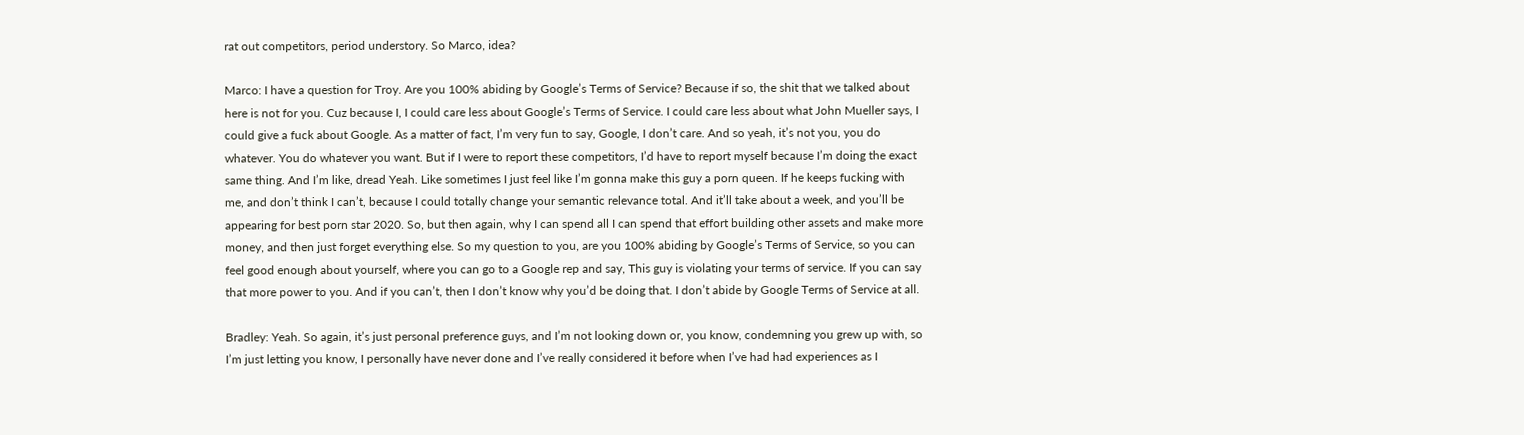rat out competitors, period understory. So Marco, idea?

Marco: I have a question for Troy. Are you 100% abiding by Google’s Terms of Service? Because if so, the shit that we talked about here is not for you. Cuz because I, I could care less about Google’s Terms of Service. I could care less about what John Mueller says, I could give a fuck about Google. As a matter of fact, I’m very fun to say, Google, I don’t care. And so yeah, it’s not you, you do whatever. You do whatever you want. But if I were to report these competitors, I’d have to report myself because I’m doing the exact same thing. And I’m like, dread Yeah. Like sometimes I just feel like I’m gonna make this guy a porn queen. If he keeps fucking with me, and don’t think I can’t, because I could totally change your semantic relevance total. And it’ll take about a week, and you’ll be appearing for best porn star 2020. So, but then again, why I can spend all I can spend that effort building other assets and make more money, and then just forget everything else. So my question to you, are you 100% abiding by Google’s Terms of Service, so you can feel good enough about yourself, where you can go to a Google rep and say, This guy is violating your terms of service. If you can say that more power to you. And if you can’t, then I don’t know why you’d be doing that. I don’t abide by Google Terms of Service at all.

Bradley: Yeah. So again, it’s just personal preference guys, and I’m not looking down or, you know, condemning you grew up with, so I’m just letting you know, I personally have never done and I’ve really considered it before when I’ve had had experiences as I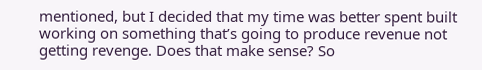mentioned, but I decided that my time was better spent built working on something that’s going to produce revenue not getting revenge. Does that make sense? So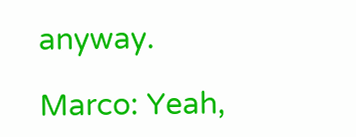anyway.

Marco: Yeah,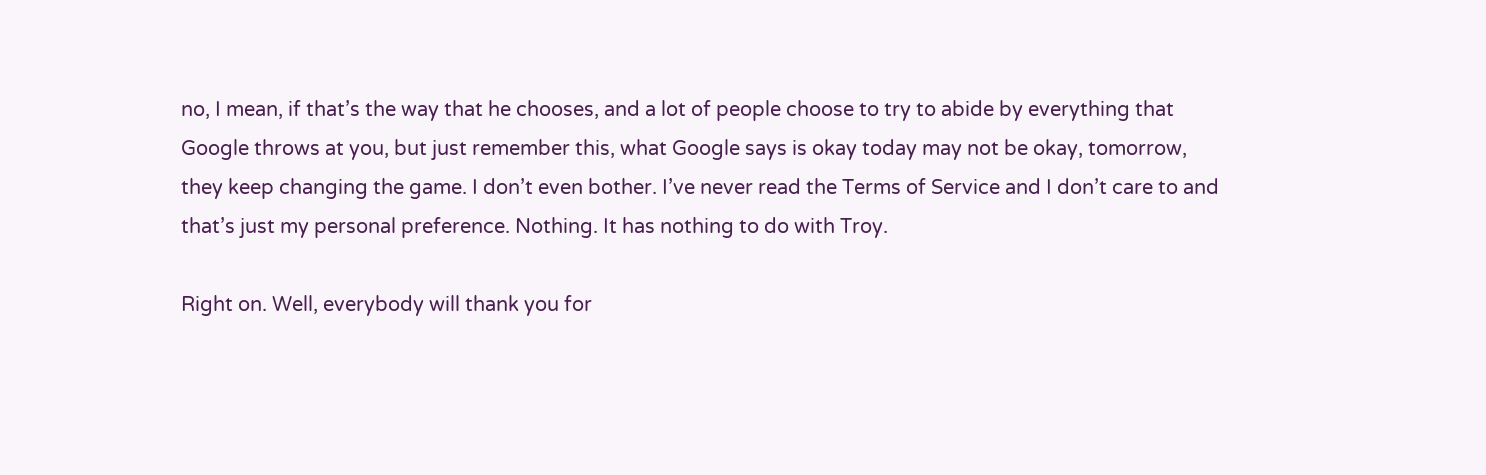no, I mean, if that’s the way that he chooses, and a lot of people choose to try to abide by everything that Google throws at you, but just remember this, what Google says is okay today may not be okay, tomorrow, they keep changing the game. I don’t even bother. I’ve never read the Terms of Service and I don’t care to and that’s just my personal preference. Nothing. It has nothing to do with Troy.

Right on. Well, everybody will thank you for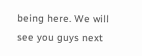being here. We will see you guys next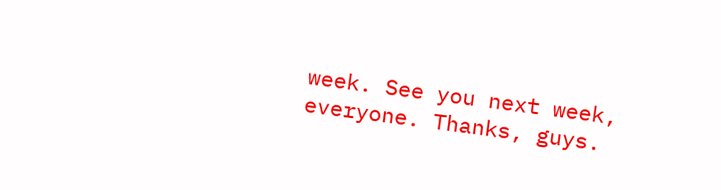week. See you next week, everyone. Thanks, guys.